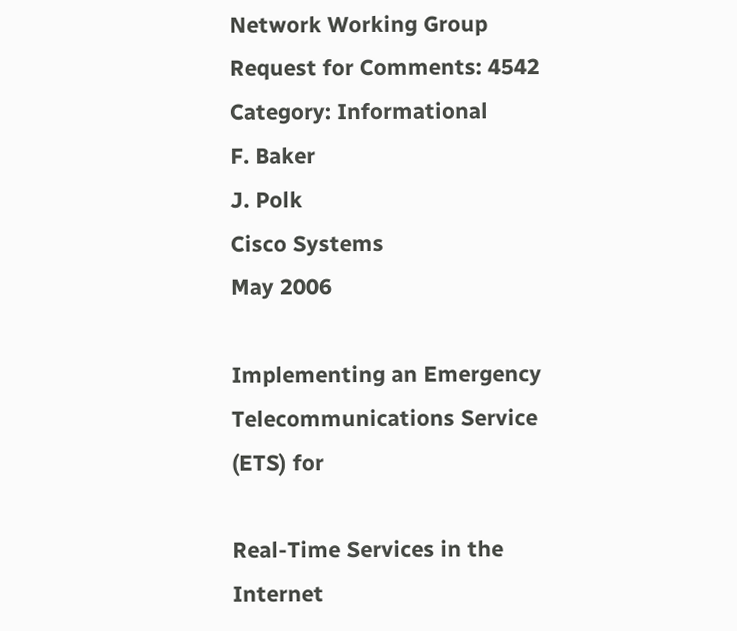Network Working Group
Request for Comments: 4542
Category: Informational
F. Baker
J. Polk
Cisco Systems
May 2006

Implementing an Emergency Telecommunications Service (ETS) for

Real-Time Services in the Internet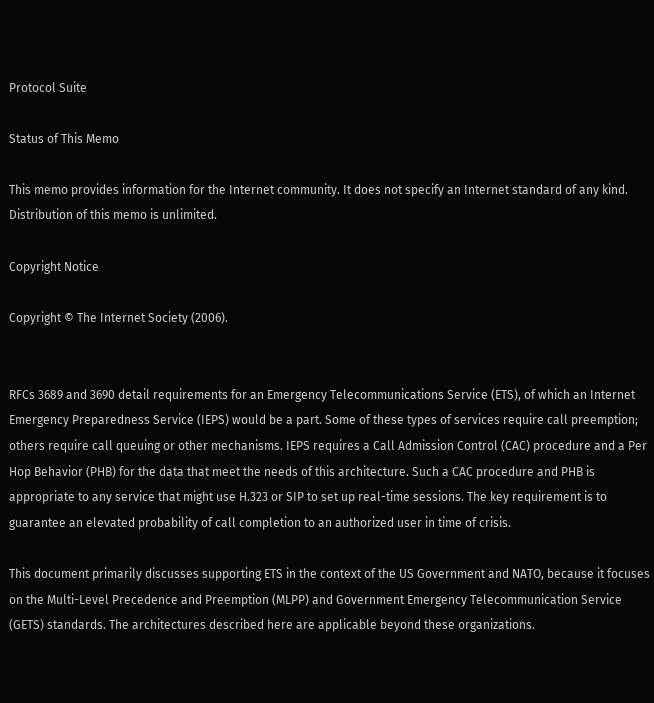Protocol Suite

Status of This Memo

This memo provides information for the Internet community. It does not specify an Internet standard of any kind. Distribution of this memo is unlimited.

Copyright Notice

Copyright © The Internet Society (2006).


RFCs 3689 and 3690 detail requirements for an Emergency Telecommunications Service (ETS), of which an Internet Emergency Preparedness Service (IEPS) would be a part. Some of these types of services require call preemption; others require call queuing or other mechanisms. IEPS requires a Call Admission Control (CAC) procedure and a Per Hop Behavior (PHB) for the data that meet the needs of this architecture. Such a CAC procedure and PHB is appropriate to any service that might use H.323 or SIP to set up real-time sessions. The key requirement is to guarantee an elevated probability of call completion to an authorized user in time of crisis.

This document primarily discusses supporting ETS in the context of the US Government and NATO, because it focuses on the Multi-Level Precedence and Preemption (MLPP) and Government Emergency Telecommunication Service (GETS) standards. The architectures described here are applicable beyond these organizations.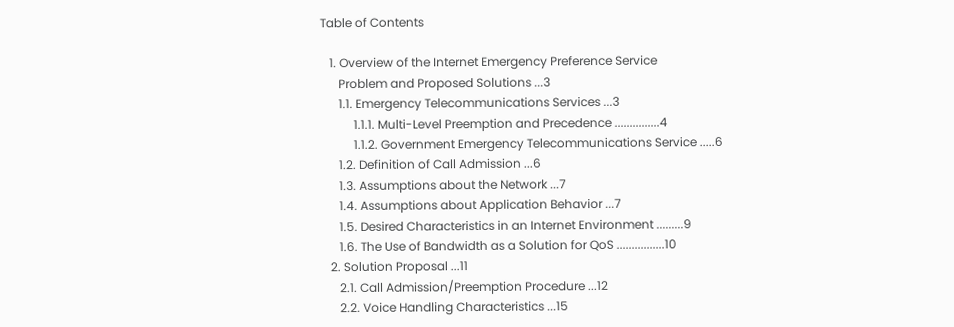Table of Contents

   1. Overview of the Internet Emergency Preference Service
      Problem and Proposed Solutions ...3
      1.1. Emergency Telecommunications Services ...3
           1.1.1. Multi-Level Preemption and Precedence ...............4
           1.1.2. Government Emergency Telecommunications Service .....6
      1.2. Definition of Call Admission ...6
      1.3. Assumptions about the Network ...7
      1.4. Assumptions about Application Behavior ...7
      1.5. Desired Characteristics in an Internet Environment .........9
      1.6. The Use of Bandwidth as a Solution for QoS ................10
   2. Solution Proposal ...11
      2.1. Call Admission/Preemption Procedure ...12
      2.2. Voice Handling Characteristics ...15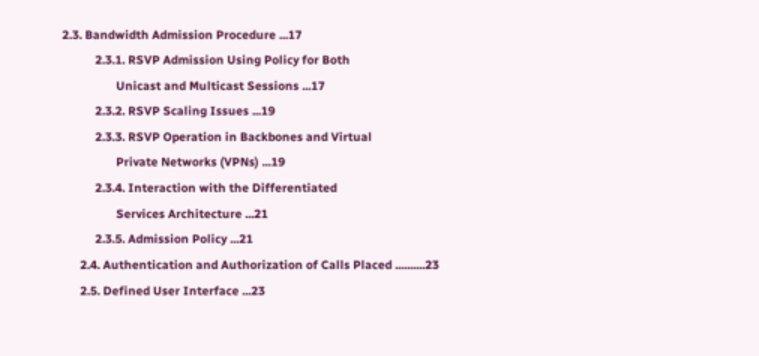2.3. Bandwidth Admission Procedure ...17
           2.3.1. RSVP Admission Using Policy for Both
                  Unicast and Multicast Sessions ...17
           2.3.2. RSVP Scaling Issues ...19
           2.3.3. RSVP Operation in Backbones and Virtual
                  Private Networks (VPNs) ...19
           2.3.4. Interaction with the Differentiated
                  Services Architecture ...21
           2.3.5. Admission Policy ...21
      2.4. Authentication and Authorization of Calls Placed ..........23
      2.5. Defined User Interface ...23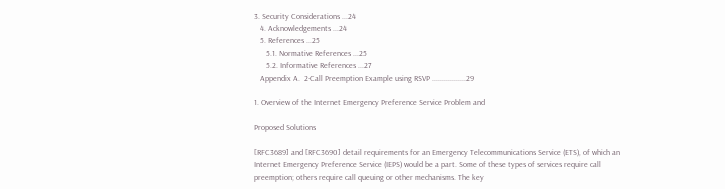3. Security Considerations ...24
   4. Acknowledgements ...24
   5. References ...25
      5.1. Normative References ...25
      5.2. Informative References ...27
   Appendix A.  2-Call Preemption Example using RSVP .................29

1. Overview of the Internet Emergency Preference Service Problem and

Proposed Solutions

[RFC3689] and [RFC3690] detail requirements for an Emergency Telecommunications Service (ETS), of which an Internet Emergency Preference Service (IEPS) would be a part. Some of these types of services require call preemption; others require call queuing or other mechanisms. The key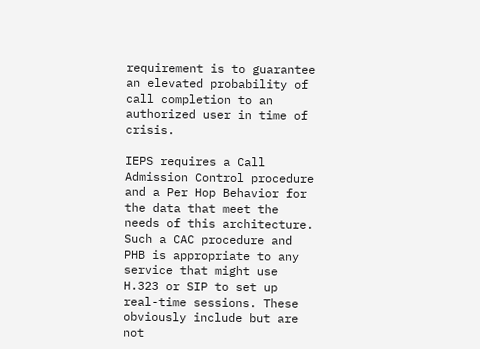requirement is to guarantee an elevated probability of call completion to an authorized user in time of crisis.

IEPS requires a Call Admission Control procedure and a Per Hop Behavior for the data that meet the needs of this architecture. Such a CAC procedure and PHB is appropriate to any service that might use H.323 or SIP to set up real-time sessions. These obviously include but are not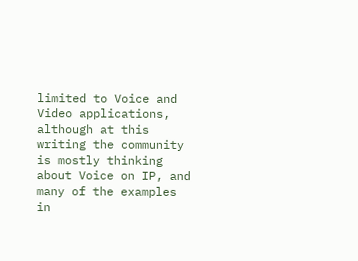limited to Voice and Video applications, although at this writing the community is mostly thinking about Voice on IP, and many of the examples in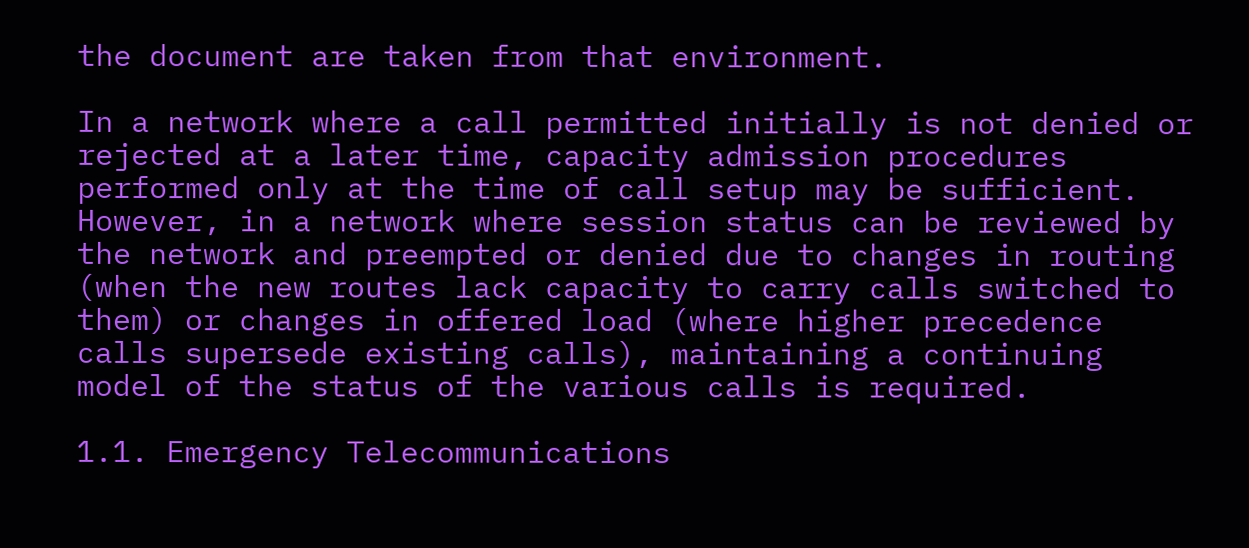the document are taken from that environment.

In a network where a call permitted initially is not denied or rejected at a later time, capacity admission procedures performed only at the time of call setup may be sufficient. However, in a network where session status can be reviewed by the network and preempted or denied due to changes in routing (when the new routes lack capacity to carry calls switched to them) or changes in offered load (where higher precedence calls supersede existing calls), maintaining a continuing model of the status of the various calls is required.

1.1. Emergency Telecommunications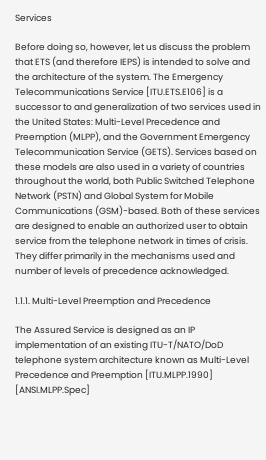Services

Before doing so, however, let us discuss the problem that ETS (and therefore IEPS) is intended to solve and the architecture of the system. The Emergency Telecommunications Service [ITU.ETS.E106] is a successor to and generalization of two services used in the United States: Multi-Level Precedence and Preemption (MLPP), and the Government Emergency Telecommunication Service (GETS). Services based on these models are also used in a variety of countries throughout the world, both Public Switched Telephone Network (PSTN) and Global System for Mobile Communications (GSM)-based. Both of these services are designed to enable an authorized user to obtain service from the telephone network in times of crisis. They differ primarily in the mechanisms used and number of levels of precedence acknowledged.

1.1.1. Multi-Level Preemption and Precedence

The Assured Service is designed as an IP implementation of an existing ITU-T/NATO/DoD telephone system architecture known as Multi-Level Precedence and Preemption [ITU.MLPP.1990] [ANSI.MLPP.Spec]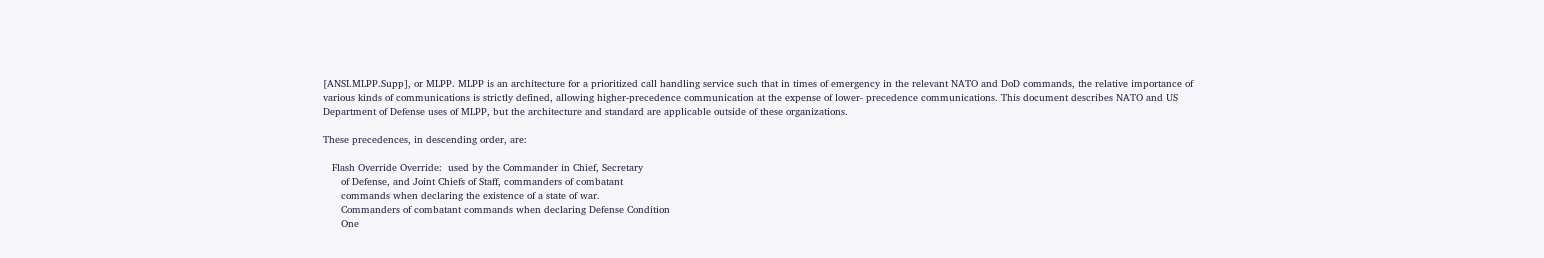[ANSI.MLPP.Supp], or MLPP. MLPP is an architecture for a prioritized call handling service such that in times of emergency in the relevant NATO and DoD commands, the relative importance of various kinds of communications is strictly defined, allowing higher-precedence communication at the expense of lower- precedence communications. This document describes NATO and US Department of Defense uses of MLPP, but the architecture and standard are applicable outside of these organizations.

These precedences, in descending order, are:

   Flash Override Override:  used by the Commander in Chief, Secretary
      of Defense, and Joint Chiefs of Staff, commanders of combatant
      commands when declaring the existence of a state of war.
      Commanders of combatant commands when declaring Defense Condition
      One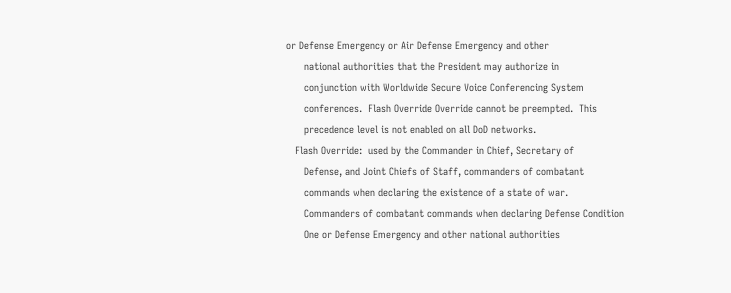or Defense Emergency or Air Defense Emergency and other
      national authorities that the President may authorize in
      conjunction with Worldwide Secure Voice Conferencing System
      conferences.  Flash Override Override cannot be preempted.  This
      precedence level is not enabled on all DoD networks.
   Flash Override:  used by the Commander in Chief, Secretary of
      Defense, and Joint Chiefs of Staff, commanders of combatant
      commands when declaring the existence of a state of war.
      Commanders of combatant commands when declaring Defense Condition
      One or Defense Emergency and other national authorities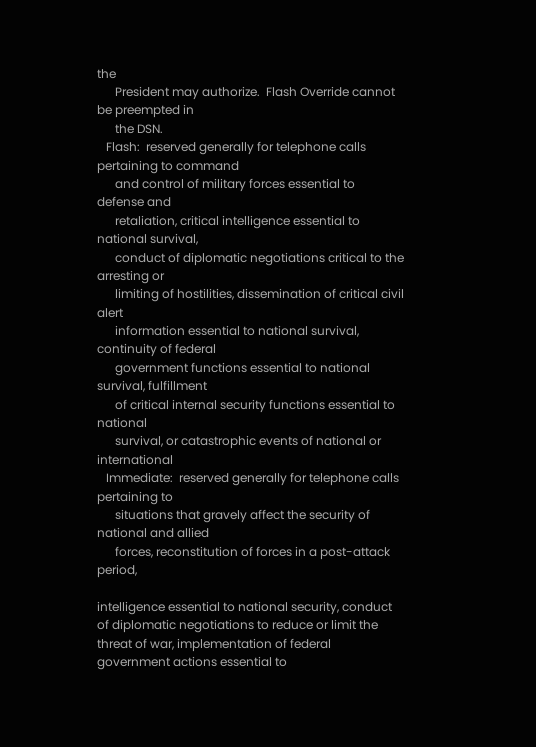the
      President may authorize.  Flash Override cannot be preempted in
      the DSN.
   Flash:  reserved generally for telephone calls pertaining to command
      and control of military forces essential to defense and
      retaliation, critical intelligence essential to national survival,
      conduct of diplomatic negotiations critical to the arresting or
      limiting of hostilities, dissemination of critical civil alert
      information essential to national survival, continuity of federal
      government functions essential to national survival, fulfillment
      of critical internal security functions essential to national
      survival, or catastrophic events of national or international
   Immediate:  reserved generally for telephone calls pertaining to
      situations that gravely affect the security of national and allied
      forces, reconstitution of forces in a post-attack period,

intelligence essential to national security, conduct of diplomatic negotiations to reduce or limit the threat of war, implementation of federal government actions essential to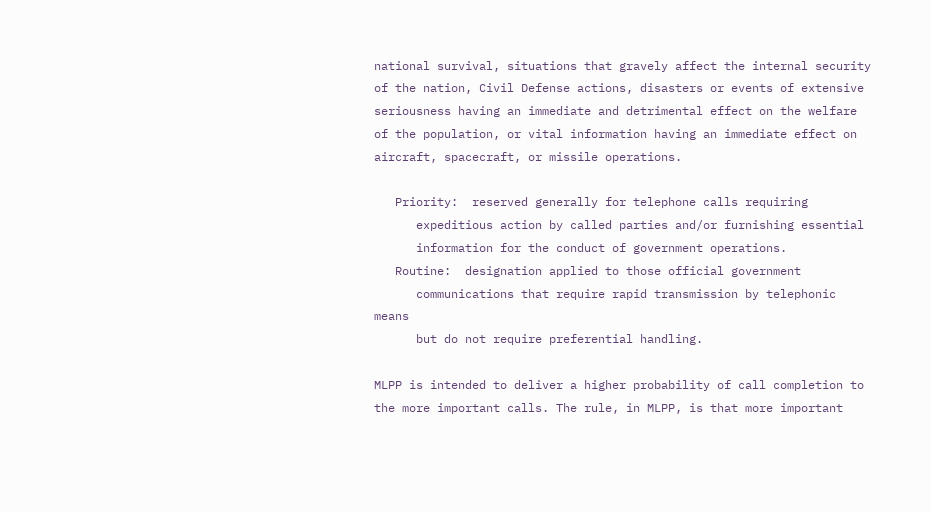national survival, situations that gravely affect the internal security of the nation, Civil Defense actions, disasters or events of extensive seriousness having an immediate and detrimental effect on the welfare of the population, or vital information having an immediate effect on aircraft, spacecraft, or missile operations.

   Priority:  reserved generally for telephone calls requiring
      expeditious action by called parties and/or furnishing essential
      information for the conduct of government operations.
   Routine:  designation applied to those official government
      communications that require rapid transmission by telephonic means
      but do not require preferential handling.

MLPP is intended to deliver a higher probability of call completion to the more important calls. The rule, in MLPP, is that more important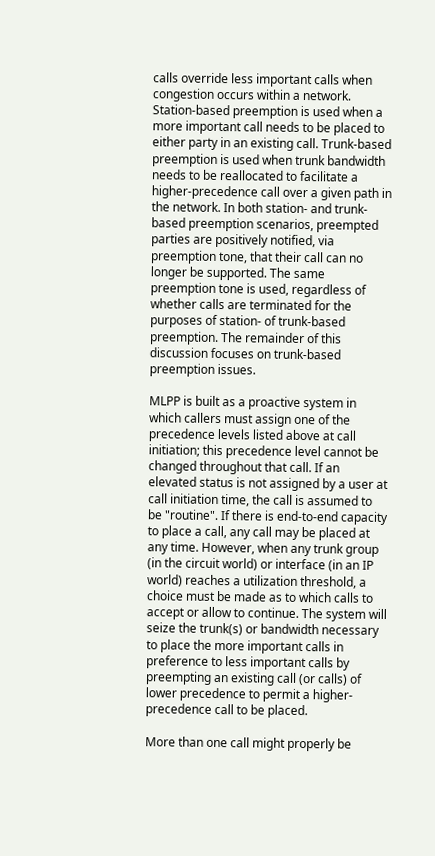calls override less important calls when congestion occurs within a network. Station-based preemption is used when a more important call needs to be placed to either party in an existing call. Trunk-based preemption is used when trunk bandwidth needs to be reallocated to facilitate a higher-precedence call over a given path in the network. In both station- and trunk-based preemption scenarios, preempted parties are positively notified, via preemption tone, that their call can no longer be supported. The same preemption tone is used, regardless of whether calls are terminated for the purposes of station- of trunk-based preemption. The remainder of this discussion focuses on trunk-based preemption issues.

MLPP is built as a proactive system in which callers must assign one of the precedence levels listed above at call initiation; this precedence level cannot be changed throughout that call. If an elevated status is not assigned by a user at call initiation time, the call is assumed to be "routine". If there is end-to-end capacity to place a call, any call may be placed at any time. However, when any trunk group (in the circuit world) or interface (in an IP world) reaches a utilization threshold, a choice must be made as to which calls to accept or allow to continue. The system will seize the trunk(s) or bandwidth necessary to place the more important calls in preference to less important calls by preempting an existing call (or calls) of lower precedence to permit a higher-precedence call to be placed.

More than one call might properly be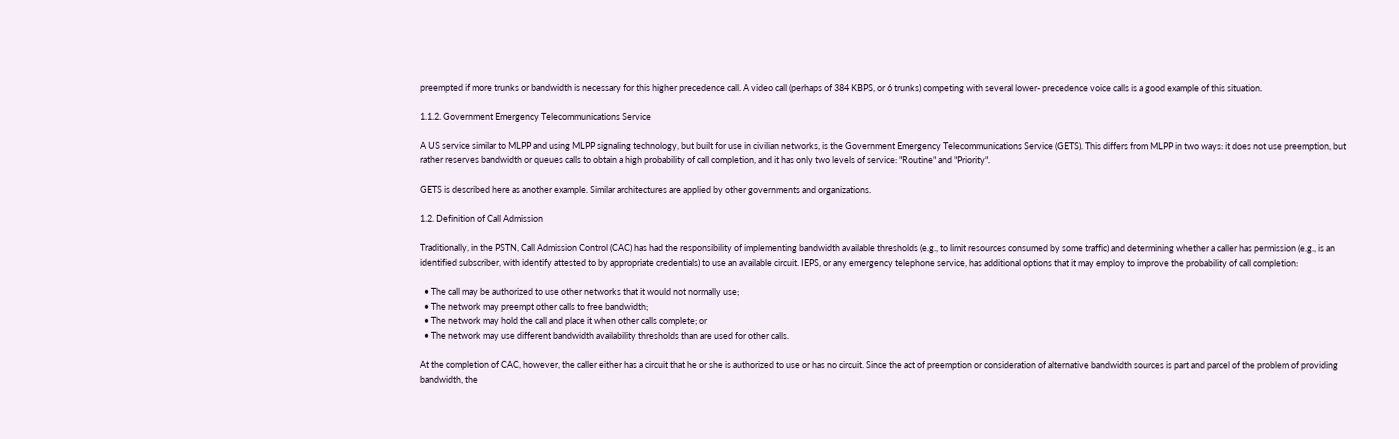preempted if more trunks or bandwidth is necessary for this higher precedence call. A video call (perhaps of 384 KBPS, or 6 trunks) competing with several lower- precedence voice calls is a good example of this situation.

1.1.2. Government Emergency Telecommunications Service

A US service similar to MLPP and using MLPP signaling technology, but built for use in civilian networks, is the Government Emergency Telecommunications Service (GETS). This differs from MLPP in two ways: it does not use preemption, but rather reserves bandwidth or queues calls to obtain a high probability of call completion, and it has only two levels of service: "Routine" and "Priority".

GETS is described here as another example. Similar architectures are applied by other governments and organizations.

1.2. Definition of Call Admission

Traditionally, in the PSTN, Call Admission Control (CAC) has had the responsibility of implementing bandwidth available thresholds (e.g., to limit resources consumed by some traffic) and determining whether a caller has permission (e.g., is an identified subscriber, with identify attested to by appropriate credentials) to use an available circuit. IEPS, or any emergency telephone service, has additional options that it may employ to improve the probability of call completion:

  • The call may be authorized to use other networks that it would not normally use;
  • The network may preempt other calls to free bandwidth;
  • The network may hold the call and place it when other calls complete; or
  • The network may use different bandwidth availability thresholds than are used for other calls.

At the completion of CAC, however, the caller either has a circuit that he or she is authorized to use or has no circuit. Since the act of preemption or consideration of alternative bandwidth sources is part and parcel of the problem of providing bandwidth, the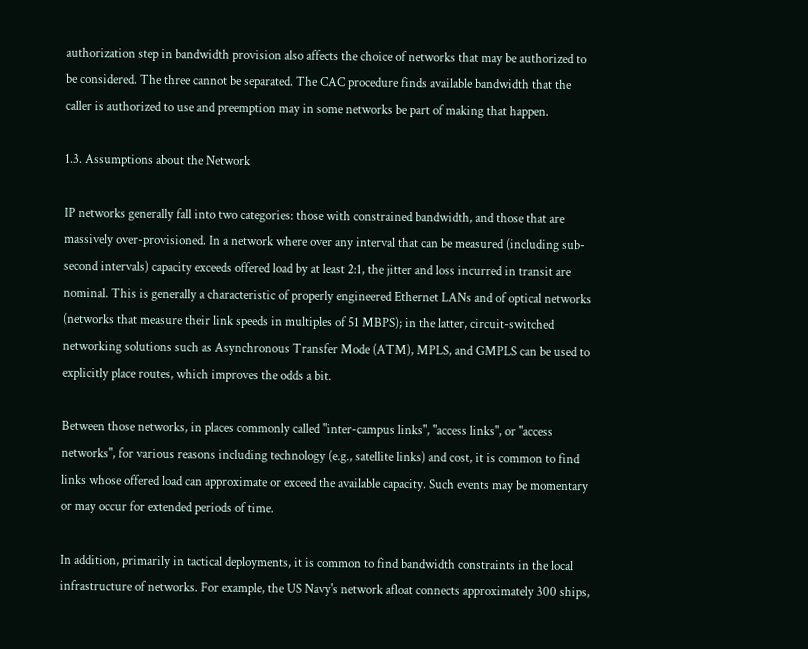authorization step in bandwidth provision also affects the choice of networks that may be authorized to be considered. The three cannot be separated. The CAC procedure finds available bandwidth that the caller is authorized to use and preemption may in some networks be part of making that happen.

1.3. Assumptions about the Network

IP networks generally fall into two categories: those with constrained bandwidth, and those that are massively over-provisioned. In a network where over any interval that can be measured (including sub-second intervals) capacity exceeds offered load by at least 2:1, the jitter and loss incurred in transit are nominal. This is generally a characteristic of properly engineered Ethernet LANs and of optical networks (networks that measure their link speeds in multiples of 51 MBPS); in the latter, circuit-switched networking solutions such as Asynchronous Transfer Mode (ATM), MPLS, and GMPLS can be used to explicitly place routes, which improves the odds a bit.

Between those networks, in places commonly called "inter-campus links", "access links", or "access networks", for various reasons including technology (e.g., satellite links) and cost, it is common to find links whose offered load can approximate or exceed the available capacity. Such events may be momentary or may occur for extended periods of time.

In addition, primarily in tactical deployments, it is common to find bandwidth constraints in the local infrastructure of networks. For example, the US Navy's network afloat connects approximately 300 ships,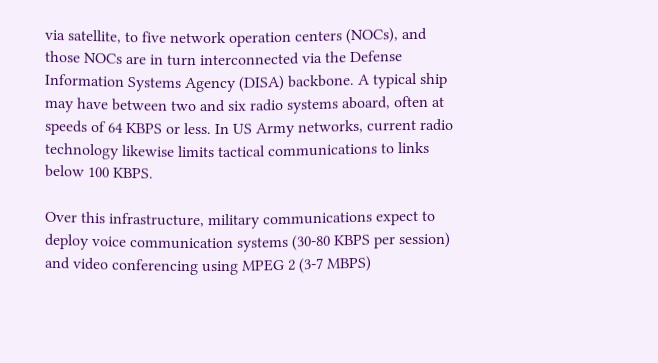via satellite, to five network operation centers (NOCs), and those NOCs are in turn interconnected via the Defense Information Systems Agency (DISA) backbone. A typical ship may have between two and six radio systems aboard, often at speeds of 64 KBPS or less. In US Army networks, current radio technology likewise limits tactical communications to links below 100 KBPS.

Over this infrastructure, military communications expect to deploy voice communication systems (30-80 KBPS per session) and video conferencing using MPEG 2 (3-7 MBPS)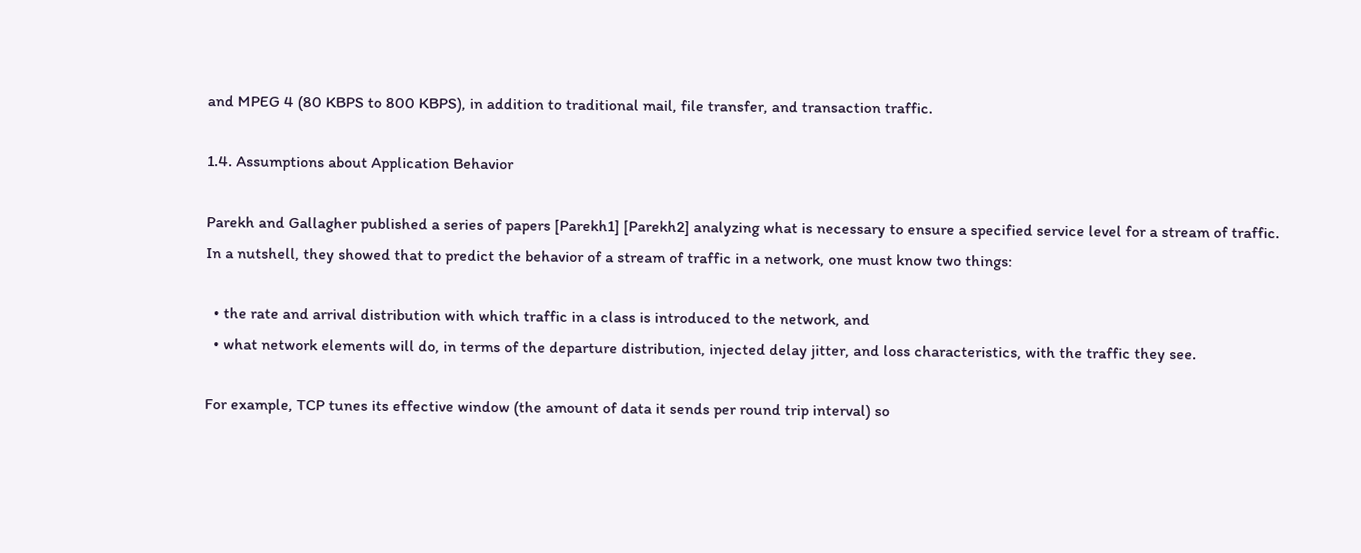and MPEG 4 (80 KBPS to 800 KBPS), in addition to traditional mail, file transfer, and transaction traffic.

1.4. Assumptions about Application Behavior

Parekh and Gallagher published a series of papers [Parekh1] [Parekh2] analyzing what is necessary to ensure a specified service level for a stream of traffic. In a nutshell, they showed that to predict the behavior of a stream of traffic in a network, one must know two things:

  • the rate and arrival distribution with which traffic in a class is introduced to the network, and
  • what network elements will do, in terms of the departure distribution, injected delay jitter, and loss characteristics, with the traffic they see.

For example, TCP tunes its effective window (the amount of data it sends per round trip interval) so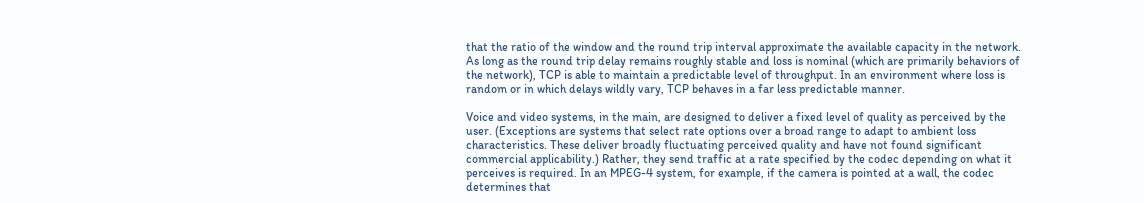that the ratio of the window and the round trip interval approximate the available capacity in the network. As long as the round trip delay remains roughly stable and loss is nominal (which are primarily behaviors of the network), TCP is able to maintain a predictable level of throughput. In an environment where loss is random or in which delays wildly vary, TCP behaves in a far less predictable manner.

Voice and video systems, in the main, are designed to deliver a fixed level of quality as perceived by the user. (Exceptions are systems that select rate options over a broad range to adapt to ambient loss characteristics. These deliver broadly fluctuating perceived quality and have not found significant commercial applicability.) Rather, they send traffic at a rate specified by the codec depending on what it perceives is required. In an MPEG-4 system, for example, if the camera is pointed at a wall, the codec determines that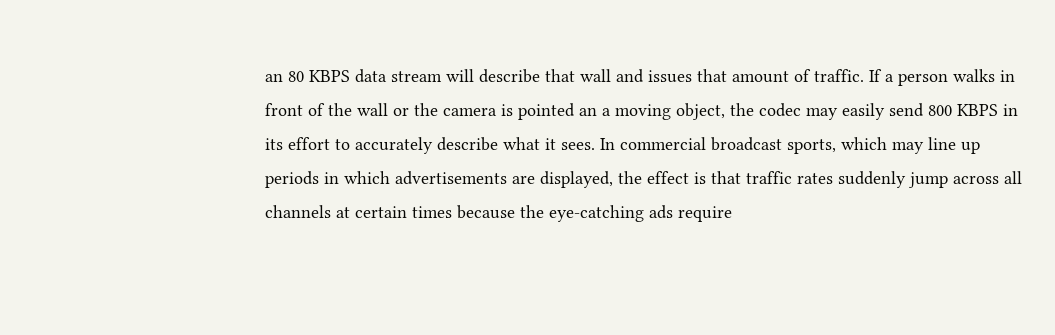an 80 KBPS data stream will describe that wall and issues that amount of traffic. If a person walks in front of the wall or the camera is pointed an a moving object, the codec may easily send 800 KBPS in its effort to accurately describe what it sees. In commercial broadcast sports, which may line up periods in which advertisements are displayed, the effect is that traffic rates suddenly jump across all channels at certain times because the eye-catching ads require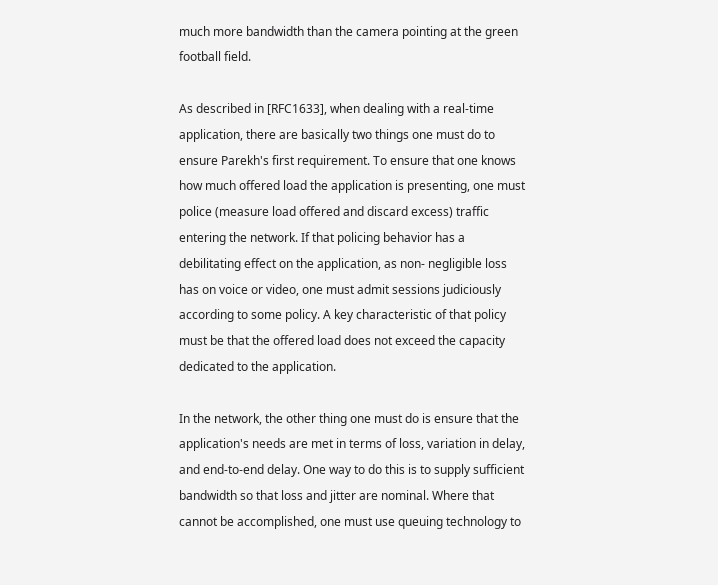much more bandwidth than the camera pointing at the green football field.

As described in [RFC1633], when dealing with a real-time application, there are basically two things one must do to ensure Parekh's first requirement. To ensure that one knows how much offered load the application is presenting, one must police (measure load offered and discard excess) traffic entering the network. If that policing behavior has a debilitating effect on the application, as non- negligible loss has on voice or video, one must admit sessions judiciously according to some policy. A key characteristic of that policy must be that the offered load does not exceed the capacity dedicated to the application.

In the network, the other thing one must do is ensure that the application's needs are met in terms of loss, variation in delay, and end-to-end delay. One way to do this is to supply sufficient bandwidth so that loss and jitter are nominal. Where that cannot be accomplished, one must use queuing technology to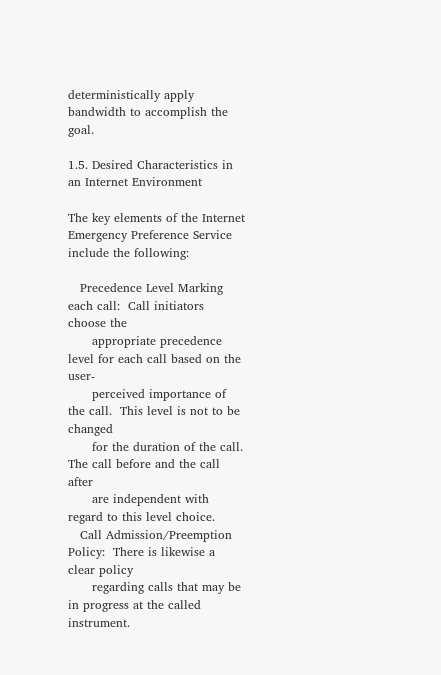deterministically apply bandwidth to accomplish the goal.

1.5. Desired Characteristics in an Internet Environment

The key elements of the Internet Emergency Preference Service include the following:

   Precedence Level Marking each call:  Call initiators choose the
      appropriate precedence level for each call based on the user-
      perceived importance of the call.  This level is not to be changed
      for the duration of the call.  The call before and the call after
      are independent with regard to this level choice.
   Call Admission/Preemption Policy:  There is likewise a clear policy
      regarding calls that may be in progress at the called instrument.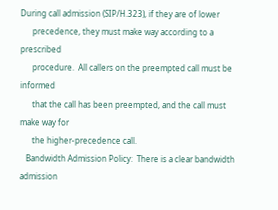During call admission (SIP/H.323), if they are of lower
      precedence, they must make way according to a prescribed
      procedure.  All callers on the preempted call must be informed
      that the call has been preempted, and the call must make way for
      the higher-precedence call.
   Bandwidth Admission Policy:  There is a clear bandwidth admission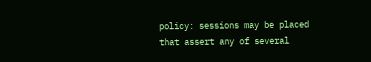policy: sessions may be placed that assert any of several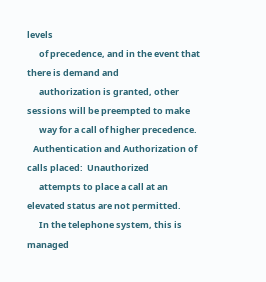levels
      of precedence, and in the event that there is demand and
      authorization is granted, other sessions will be preempted to make
      way for a call of higher precedence.
   Authentication and Authorization of calls placed:  Unauthorized
      attempts to place a call at an elevated status are not permitted.
      In the telephone system, this is managed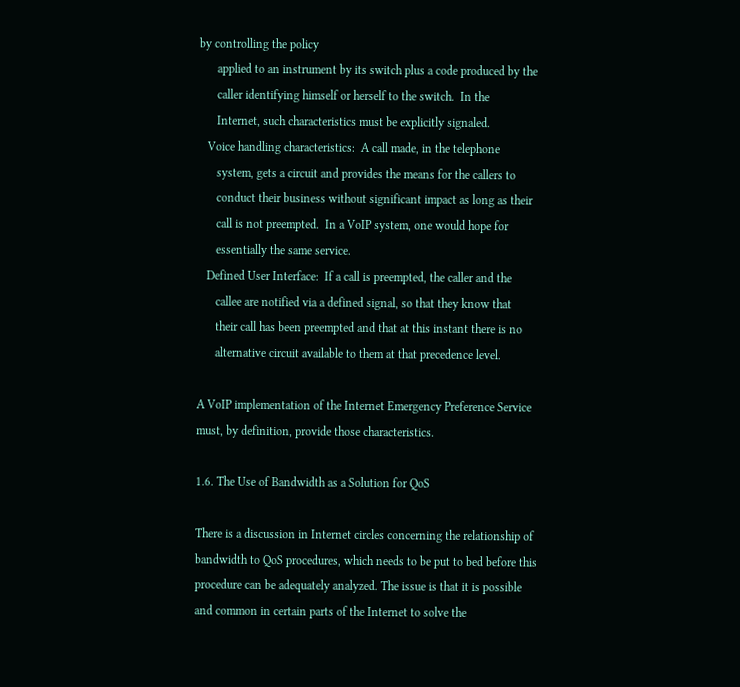by controlling the policy
      applied to an instrument by its switch plus a code produced by the
      caller identifying himself or herself to the switch.  In the
      Internet, such characteristics must be explicitly signaled.
   Voice handling characteristics:  A call made, in the telephone
      system, gets a circuit and provides the means for the callers to
      conduct their business without significant impact as long as their
      call is not preempted.  In a VoIP system, one would hope for
      essentially the same service.
   Defined User Interface:  If a call is preempted, the caller and the
      callee are notified via a defined signal, so that they know that
      their call has been preempted and that at this instant there is no
      alternative circuit available to them at that precedence level.

A VoIP implementation of the Internet Emergency Preference Service must, by definition, provide those characteristics.

1.6. The Use of Bandwidth as a Solution for QoS

There is a discussion in Internet circles concerning the relationship of bandwidth to QoS procedures, which needs to be put to bed before this procedure can be adequately analyzed. The issue is that it is possible and common in certain parts of the Internet to solve the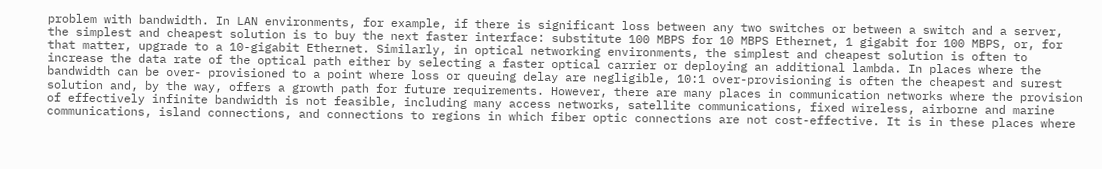problem with bandwidth. In LAN environments, for example, if there is significant loss between any two switches or between a switch and a server, the simplest and cheapest solution is to buy the next faster interface: substitute 100 MBPS for 10 MBPS Ethernet, 1 gigabit for 100 MBPS, or, for that matter, upgrade to a 10-gigabit Ethernet. Similarly, in optical networking environments, the simplest and cheapest solution is often to increase the data rate of the optical path either by selecting a faster optical carrier or deploying an additional lambda. In places where the bandwidth can be over- provisioned to a point where loss or queuing delay are negligible, 10:1 over-provisioning is often the cheapest and surest solution and, by the way, offers a growth path for future requirements. However, there are many places in communication networks where the provision of effectively infinite bandwidth is not feasible, including many access networks, satellite communications, fixed wireless, airborne and marine communications, island connections, and connections to regions in which fiber optic connections are not cost-effective. It is in these places where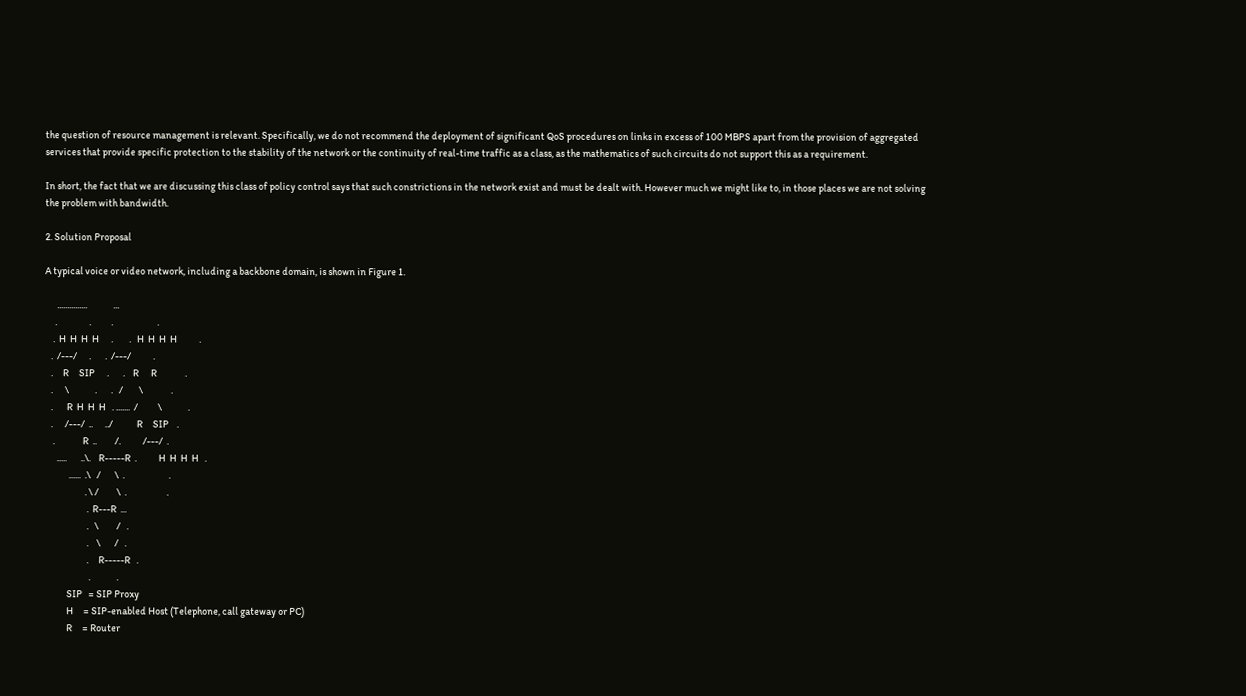the question of resource management is relevant. Specifically, we do not recommend the deployment of significant QoS procedures on links in excess of 100 MBPS apart from the provision of aggregated services that provide specific protection to the stability of the network or the continuity of real-time traffic as a class, as the mathematics of such circuits do not support this as a requirement.

In short, the fact that we are discussing this class of policy control says that such constrictions in the network exist and must be dealt with. However much we might like to, in those places we are not solving the problem with bandwidth.

2. Solution Proposal

A typical voice or video network, including a backbone domain, is shown in Figure 1.

      ...............             ...
     .                .          .                      .
    .  H  H  H  H      .        .   H  H  H  H           .
   .  /---/      .       .  /---/           .
   .     R     SIP      .       .    R      R              .
   .      \             .       .   /        \              .
   .       R  H  H  H   . .......  /          \             .
   .      /---/  ..      ../            R     SIP    .
    .              R  ..         /.           /---/  .
      .....       ..\.    R-----R  .           H  H  H  H   .
            ......  .\   /       \  .                      .
                    . \ /         \  .                    .
                     .  R---R  ...
                     .   \         /   .
                     .    \       /   .
                     .     R-----R   .
                      .             .
           SIP   = SIP Proxy
           H     = SIP-enabled Host (Telephone, call gateway or PC)
           R     = Router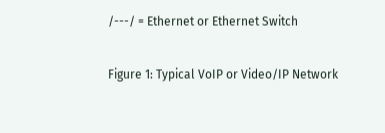/---/ = Ethernet or Ethernet Switch

Figure 1: Typical VoIP or Video/IP Network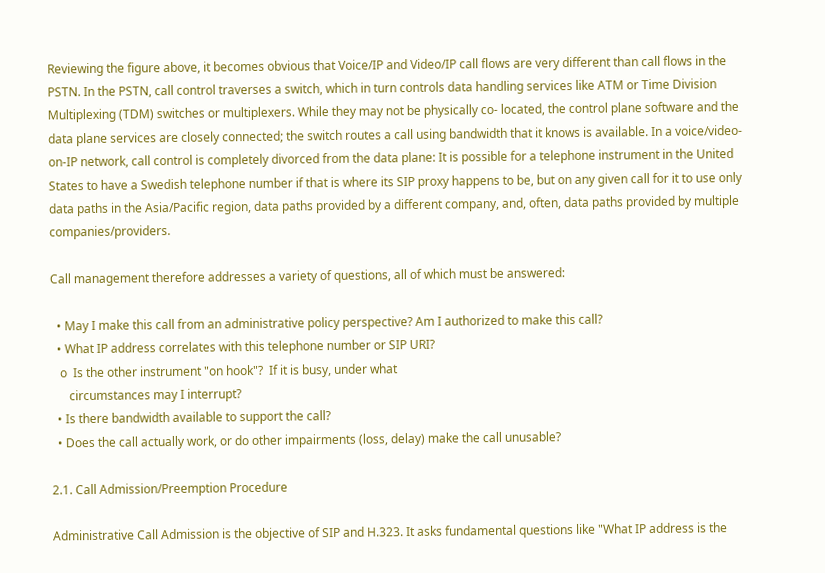Reviewing the figure above, it becomes obvious that Voice/IP and Video/IP call flows are very different than call flows in the PSTN. In the PSTN, call control traverses a switch, which in turn controls data handling services like ATM or Time Division Multiplexing (TDM) switches or multiplexers. While they may not be physically co- located, the control plane software and the data plane services are closely connected; the switch routes a call using bandwidth that it knows is available. In a voice/video-on-IP network, call control is completely divorced from the data plane: It is possible for a telephone instrument in the United States to have a Swedish telephone number if that is where its SIP proxy happens to be, but on any given call for it to use only data paths in the Asia/Pacific region, data paths provided by a different company, and, often, data paths provided by multiple companies/providers.

Call management therefore addresses a variety of questions, all of which must be answered:

  • May I make this call from an administrative policy perspective? Am I authorized to make this call?
  • What IP address correlates with this telephone number or SIP URI?
   o  Is the other instrument "on hook"?  If it is busy, under what
      circumstances may I interrupt?
  • Is there bandwidth available to support the call?
  • Does the call actually work, or do other impairments (loss, delay) make the call unusable?

2.1. Call Admission/Preemption Procedure

Administrative Call Admission is the objective of SIP and H.323. It asks fundamental questions like "What IP address is the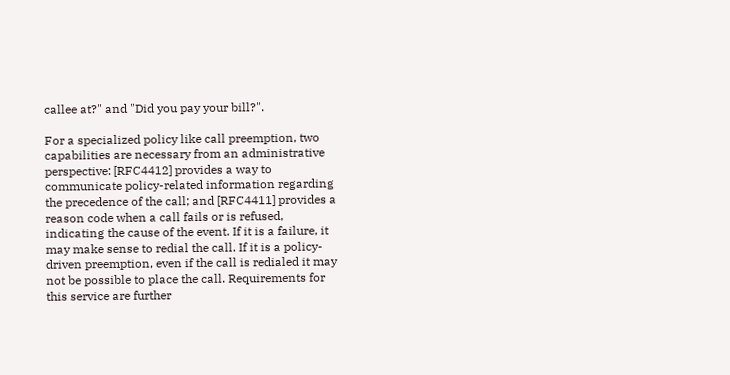callee at?" and "Did you pay your bill?".

For a specialized policy like call preemption, two capabilities are necessary from an administrative perspective: [RFC4412] provides a way to communicate policy-related information regarding the precedence of the call; and [RFC4411] provides a reason code when a call fails or is refused, indicating the cause of the event. If it is a failure, it may make sense to redial the call. If it is a policy-driven preemption, even if the call is redialed it may not be possible to place the call. Requirements for this service are further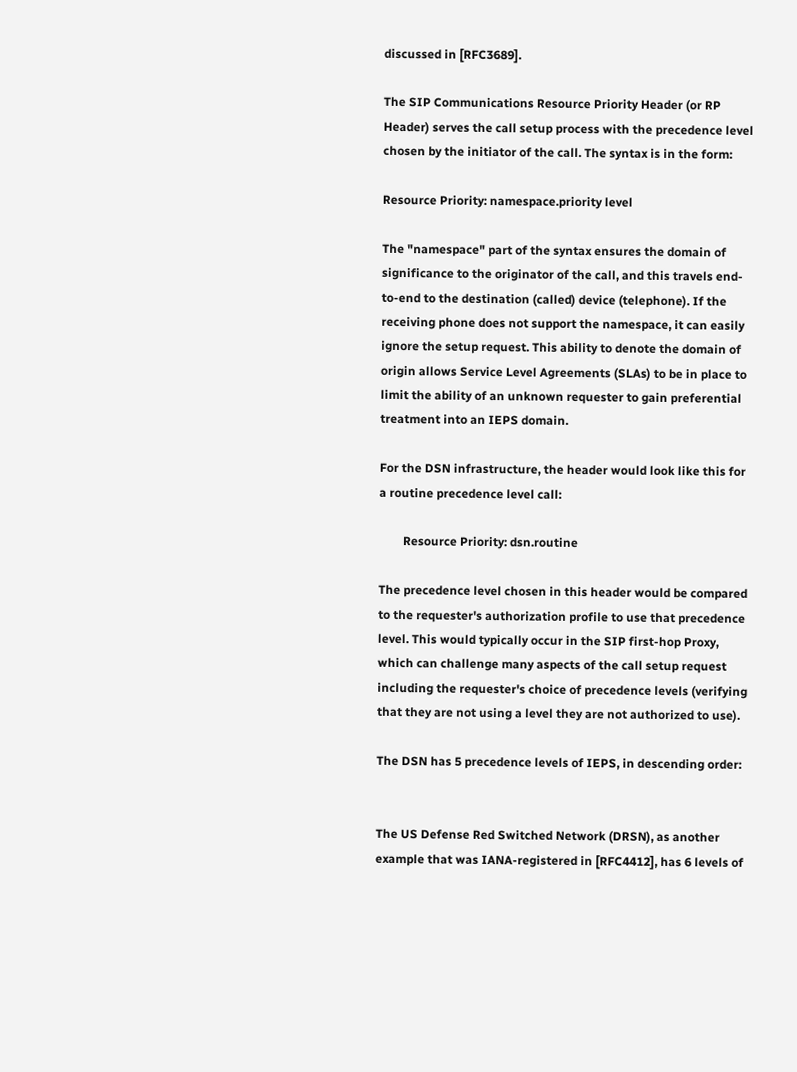discussed in [RFC3689].

The SIP Communications Resource Priority Header (or RP Header) serves the call setup process with the precedence level chosen by the initiator of the call. The syntax is in the form:

Resource Priority: namespace.priority level

The "namespace" part of the syntax ensures the domain of significance to the originator of the call, and this travels end-to-end to the destination (called) device (telephone). If the receiving phone does not support the namespace, it can easily ignore the setup request. This ability to denote the domain of origin allows Service Level Agreements (SLAs) to be in place to limit the ability of an unknown requester to gain preferential treatment into an IEPS domain.

For the DSN infrastructure, the header would look like this for a routine precedence level call:

        Resource Priority: dsn.routine

The precedence level chosen in this header would be compared to the requester's authorization profile to use that precedence level. This would typically occur in the SIP first-hop Proxy, which can challenge many aspects of the call setup request including the requester's choice of precedence levels (verifying that they are not using a level they are not authorized to use).

The DSN has 5 precedence levels of IEPS, in descending order:


The US Defense Red Switched Network (DRSN), as another example that was IANA-registered in [RFC4412], has 6 levels of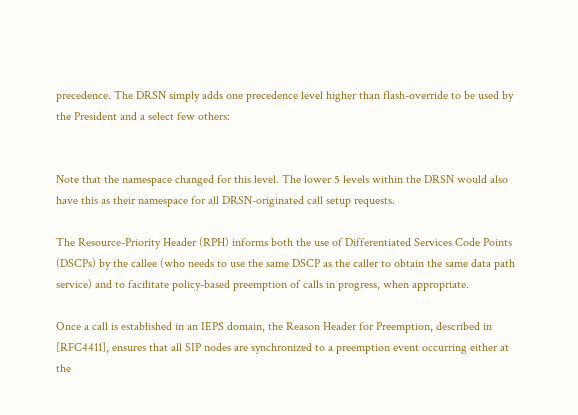precedence. The DRSN simply adds one precedence level higher than flash-override to be used by the President and a select few others:


Note that the namespace changed for this level. The lower 5 levels within the DRSN would also have this as their namespace for all DRSN-originated call setup requests.

The Resource-Priority Header (RPH) informs both the use of Differentiated Services Code Points (DSCPs) by the callee (who needs to use the same DSCP as the caller to obtain the same data path service) and to facilitate policy-based preemption of calls in progress, when appropriate.

Once a call is established in an IEPS domain, the Reason Header for Preemption, described in [RFC4411], ensures that all SIP nodes are synchronized to a preemption event occurring either at the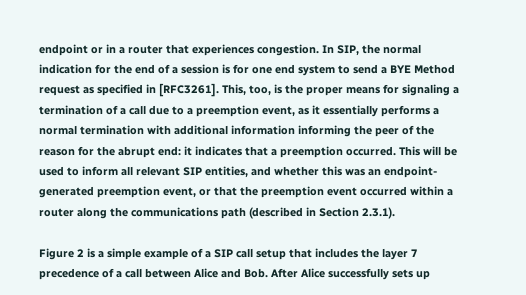endpoint or in a router that experiences congestion. In SIP, the normal indication for the end of a session is for one end system to send a BYE Method request as specified in [RFC3261]. This, too, is the proper means for signaling a termination of a call due to a preemption event, as it essentially performs a normal termination with additional information informing the peer of the reason for the abrupt end: it indicates that a preemption occurred. This will be used to inform all relevant SIP entities, and whether this was an endpoint-generated preemption event, or that the preemption event occurred within a router along the communications path (described in Section 2.3.1).

Figure 2 is a simple example of a SIP call setup that includes the layer 7 precedence of a call between Alice and Bob. After Alice successfully sets up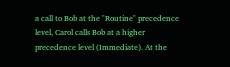a call to Bob at the "Routine" precedence level, Carol calls Bob at a higher precedence level (Immediate). At the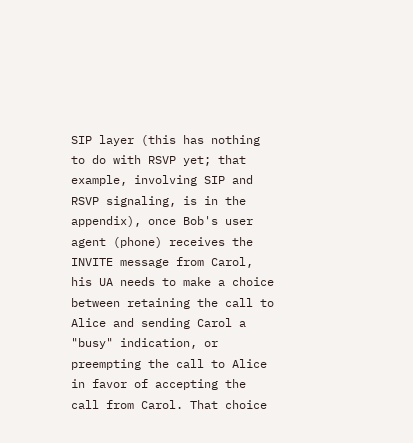SIP layer (this has nothing to do with RSVP yet; that example, involving SIP and RSVP signaling, is in the appendix), once Bob's user agent (phone) receives the INVITE message from Carol, his UA needs to make a choice between retaining the call to Alice and sending Carol a "busy" indication, or preempting the call to Alice in favor of accepting the call from Carol. That choice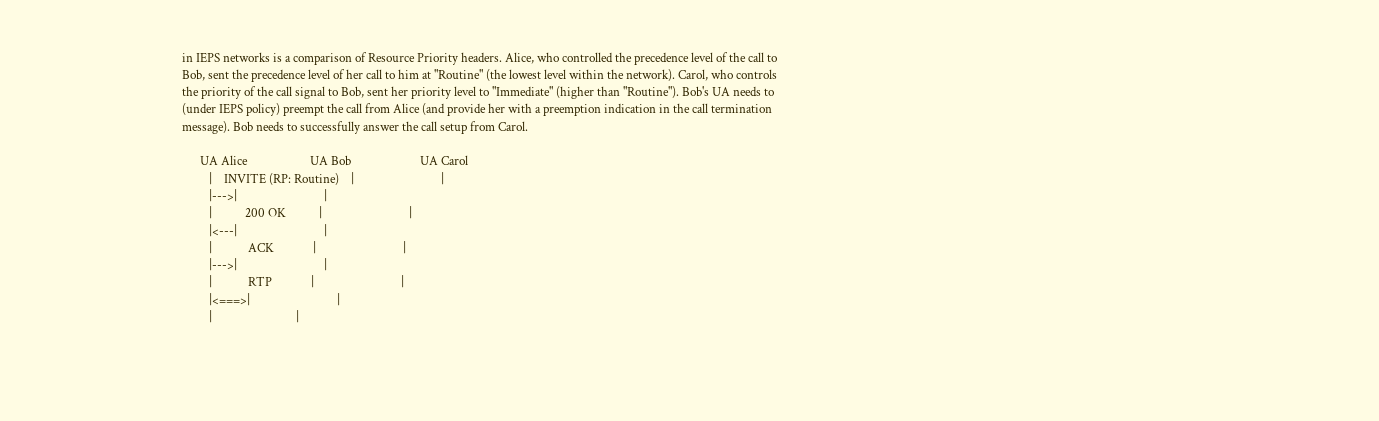in IEPS networks is a comparison of Resource Priority headers. Alice, who controlled the precedence level of the call to Bob, sent the precedence level of her call to him at "Routine" (the lowest level within the network). Carol, who controls the priority of the call signal to Bob, sent her priority level to "Immediate" (higher than "Routine"). Bob's UA needs to (under IEPS policy) preempt the call from Alice (and provide her with a preemption indication in the call termination message). Bob needs to successfully answer the call setup from Carol.

      UA Alice                     UA Bob                       UA Carol
         |    INVITE (RP: Routine)    |                             |
         |--->|                             |
         |           200 OK           |                             |
         |<---|                             |
         |            ACK             |                             |
         |--->|                             |
         |            RTP             |                             |
         |<===>|                             |
         |                            |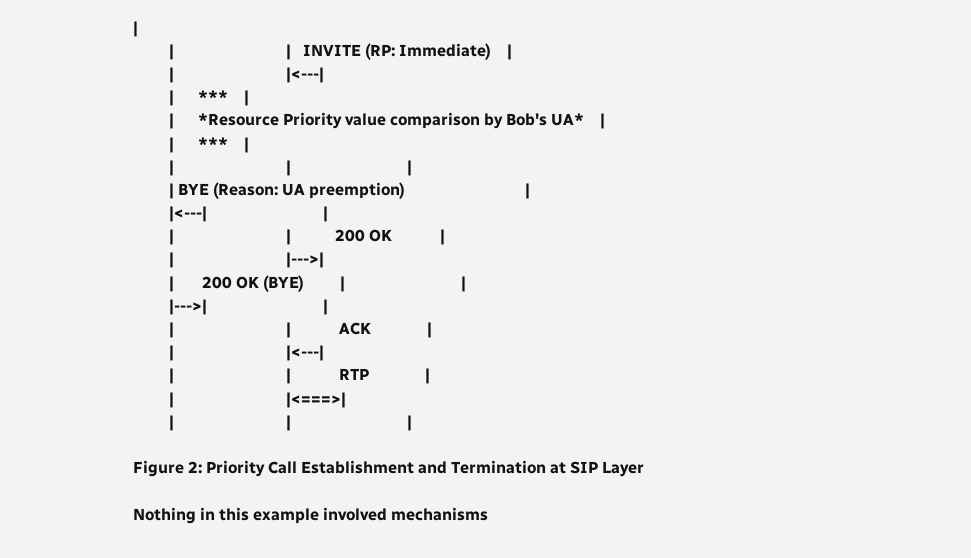|
         |                            |   INVITE (RP: Immediate)    |
         |                            |<---|
         |      ***    |
         |      *Resource Priority value comparison by Bob's UA*    |
         |      ***    |
         |                            |                             |
         | BYE (Reason: UA preemption)                              |
         |<---|                             |
         |                            |           200 OK            |
         |                            |--->|
         |       200 OK (BYE)         |                             |
         |--->|                             |
         |                            |            ACK              |
         |                            |<---|
         |                            |            RTP              |
         |                            |<===>|
         |                            |                             |

Figure 2: Priority Call Establishment and Termination at SIP Layer

Nothing in this example involved mechanisms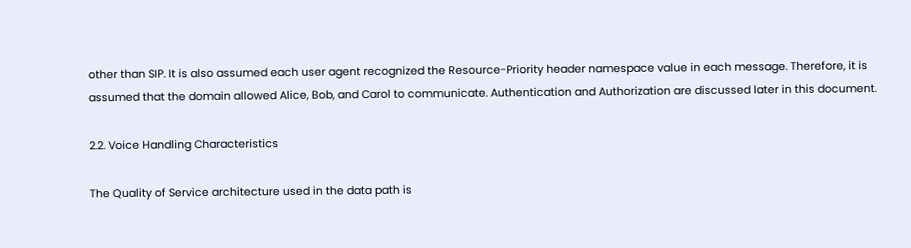other than SIP. It is also assumed each user agent recognized the Resource-Priority header namespace value in each message. Therefore, it is assumed that the domain allowed Alice, Bob, and Carol to communicate. Authentication and Authorization are discussed later in this document.

2.2. Voice Handling Characteristics

The Quality of Service architecture used in the data path is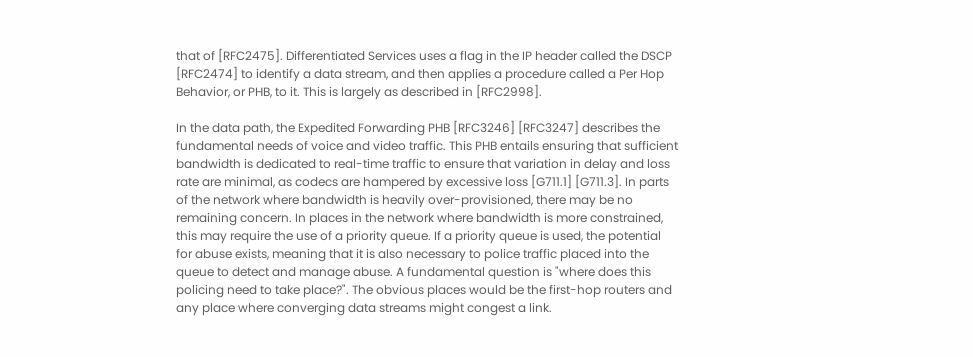that of [RFC2475]. Differentiated Services uses a flag in the IP header called the DSCP [RFC2474] to identify a data stream, and then applies a procedure called a Per Hop Behavior, or PHB, to it. This is largely as described in [RFC2998].

In the data path, the Expedited Forwarding PHB [RFC3246] [RFC3247] describes the fundamental needs of voice and video traffic. This PHB entails ensuring that sufficient bandwidth is dedicated to real-time traffic to ensure that variation in delay and loss rate are minimal, as codecs are hampered by excessive loss [G711.1] [G711.3]. In parts of the network where bandwidth is heavily over-provisioned, there may be no remaining concern. In places in the network where bandwidth is more constrained, this may require the use of a priority queue. If a priority queue is used, the potential for abuse exists, meaning that it is also necessary to police traffic placed into the queue to detect and manage abuse. A fundamental question is "where does this policing need to take place?". The obvious places would be the first-hop routers and any place where converging data streams might congest a link.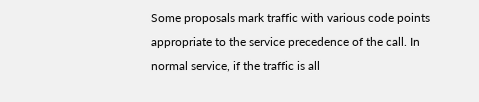Some proposals mark traffic with various code points appropriate to the service precedence of the call. In normal service, if the traffic is all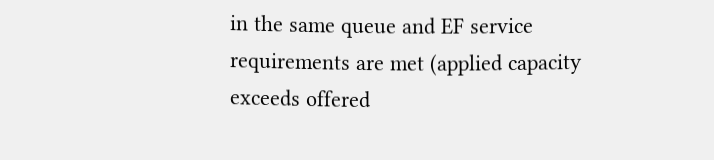in the same queue and EF service requirements are met (applied capacity exceeds offered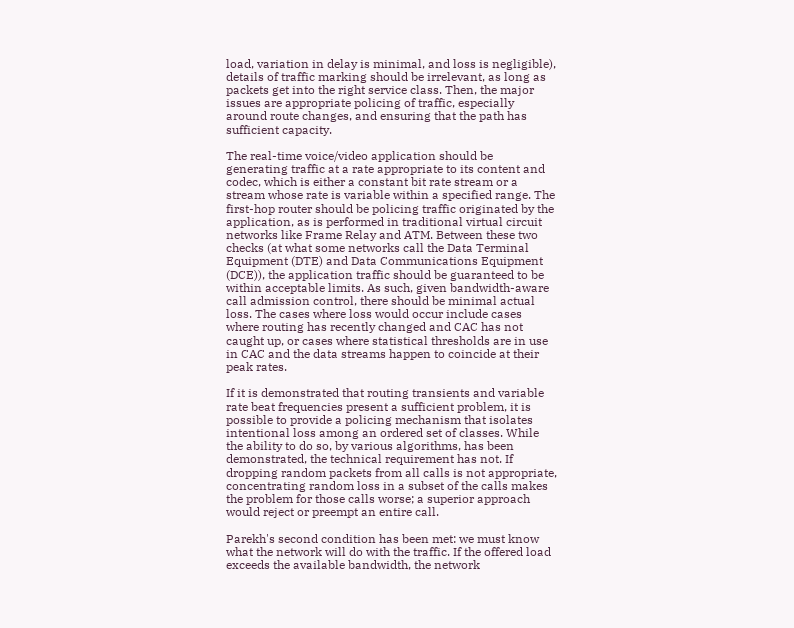load, variation in delay is minimal, and loss is negligible), details of traffic marking should be irrelevant, as long as packets get into the right service class. Then, the major issues are appropriate policing of traffic, especially around route changes, and ensuring that the path has sufficient capacity.

The real-time voice/video application should be generating traffic at a rate appropriate to its content and codec, which is either a constant bit rate stream or a stream whose rate is variable within a specified range. The first-hop router should be policing traffic originated by the application, as is performed in traditional virtual circuit networks like Frame Relay and ATM. Between these two checks (at what some networks call the Data Terminal Equipment (DTE) and Data Communications Equipment (DCE)), the application traffic should be guaranteed to be within acceptable limits. As such, given bandwidth-aware call admission control, there should be minimal actual loss. The cases where loss would occur include cases where routing has recently changed and CAC has not caught up, or cases where statistical thresholds are in use in CAC and the data streams happen to coincide at their peak rates.

If it is demonstrated that routing transients and variable rate beat frequencies present a sufficient problem, it is possible to provide a policing mechanism that isolates intentional loss among an ordered set of classes. While the ability to do so, by various algorithms, has been demonstrated, the technical requirement has not. If dropping random packets from all calls is not appropriate, concentrating random loss in a subset of the calls makes the problem for those calls worse; a superior approach would reject or preempt an entire call.

Parekh's second condition has been met: we must know what the network will do with the traffic. If the offered load exceeds the available bandwidth, the network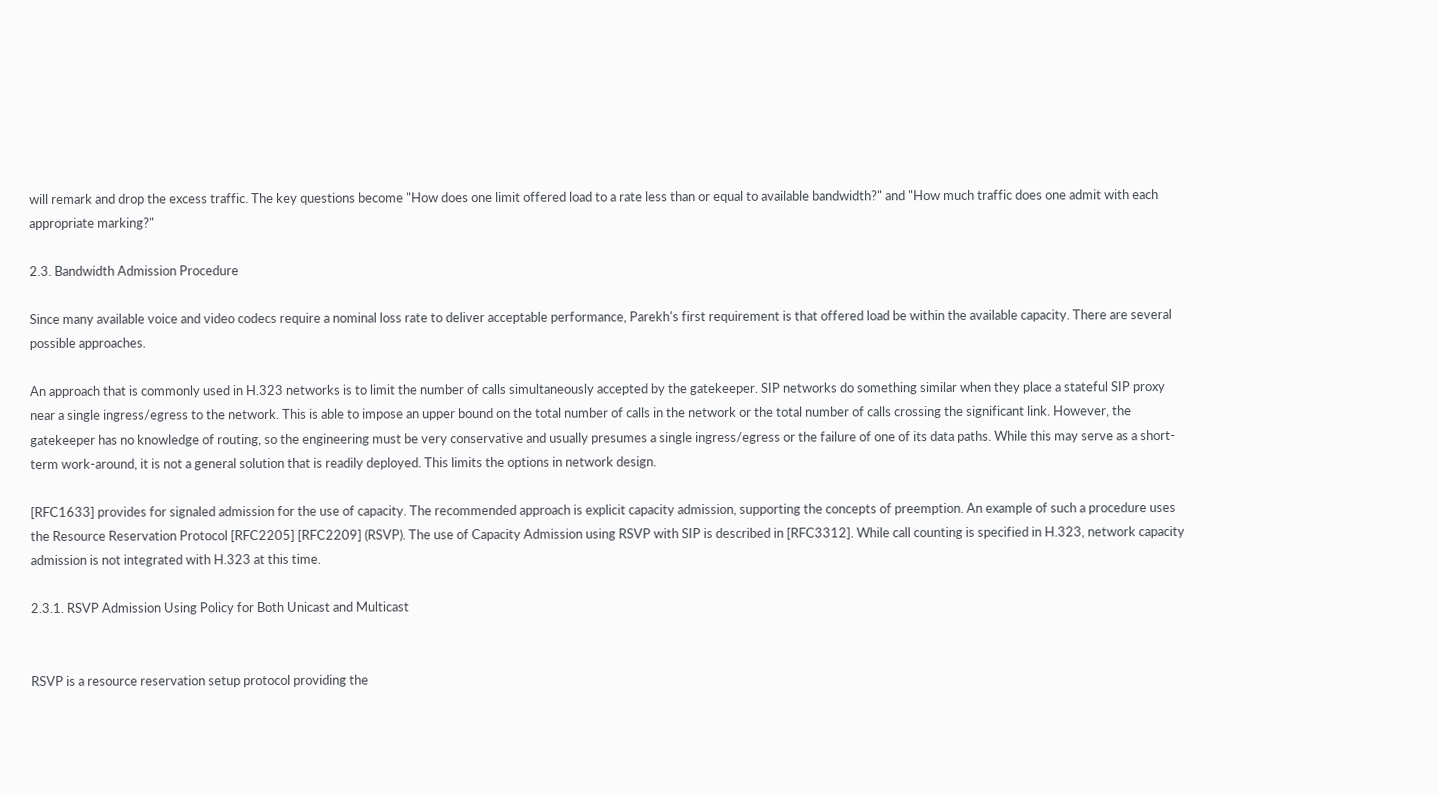will remark and drop the excess traffic. The key questions become "How does one limit offered load to a rate less than or equal to available bandwidth?" and "How much traffic does one admit with each appropriate marking?"

2.3. Bandwidth Admission Procedure

Since many available voice and video codecs require a nominal loss rate to deliver acceptable performance, Parekh's first requirement is that offered load be within the available capacity. There are several possible approaches.

An approach that is commonly used in H.323 networks is to limit the number of calls simultaneously accepted by the gatekeeper. SIP networks do something similar when they place a stateful SIP proxy near a single ingress/egress to the network. This is able to impose an upper bound on the total number of calls in the network or the total number of calls crossing the significant link. However, the gatekeeper has no knowledge of routing, so the engineering must be very conservative and usually presumes a single ingress/egress or the failure of one of its data paths. While this may serve as a short- term work-around, it is not a general solution that is readily deployed. This limits the options in network design.

[RFC1633] provides for signaled admission for the use of capacity. The recommended approach is explicit capacity admission, supporting the concepts of preemption. An example of such a procedure uses the Resource Reservation Protocol [RFC2205] [RFC2209] (RSVP). The use of Capacity Admission using RSVP with SIP is described in [RFC3312]. While call counting is specified in H.323, network capacity admission is not integrated with H.323 at this time.

2.3.1. RSVP Admission Using Policy for Both Unicast and Multicast


RSVP is a resource reservation setup protocol providing the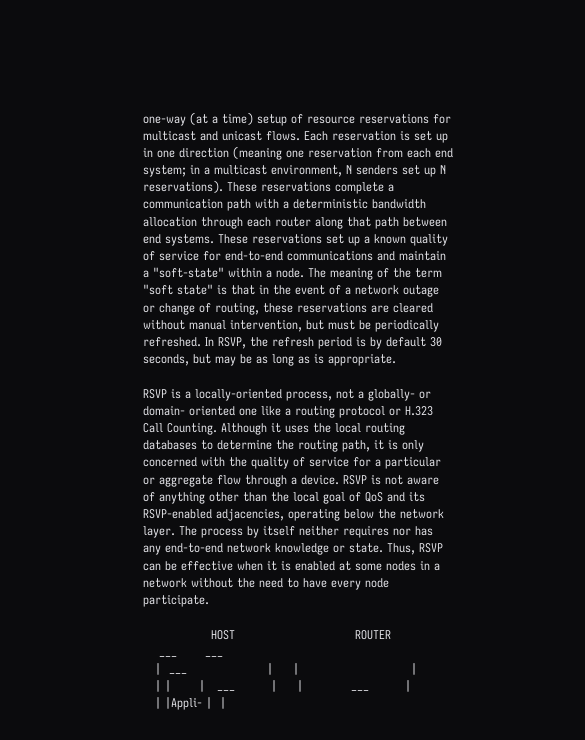one-way (at a time) setup of resource reservations for multicast and unicast flows. Each reservation is set up in one direction (meaning one reservation from each end system; in a multicast environment, N senders set up N reservations). These reservations complete a communication path with a deterministic bandwidth allocation through each router along that path between end systems. These reservations set up a known quality of service for end-to-end communications and maintain a "soft-state" within a node. The meaning of the term "soft state" is that in the event of a network outage or change of routing, these reservations are cleared without manual intervention, but must be periodically refreshed. In RSVP, the refresh period is by default 30 seconds, but may be as long as is appropriate.

RSVP is a locally-oriented process, not a globally- or domain- oriented one like a routing protocol or H.323 Call Counting. Although it uses the local routing databases to determine the routing path, it is only concerned with the quality of service for a particular or aggregate flow through a device. RSVP is not aware of anything other than the local goal of QoS and its RSVP-enabled adjacencies, operating below the network layer. The process by itself neither requires nor has any end-to-end network knowledge or state. Thus, RSVP can be effective when it is enabled at some nodes in a network without the need to have every node participate.

                 HOST                              ROUTER
    ___       ___
   |  ___                    |     |                            |
   | |       |   ___         |     |            ___         |
   | |Appli- |  |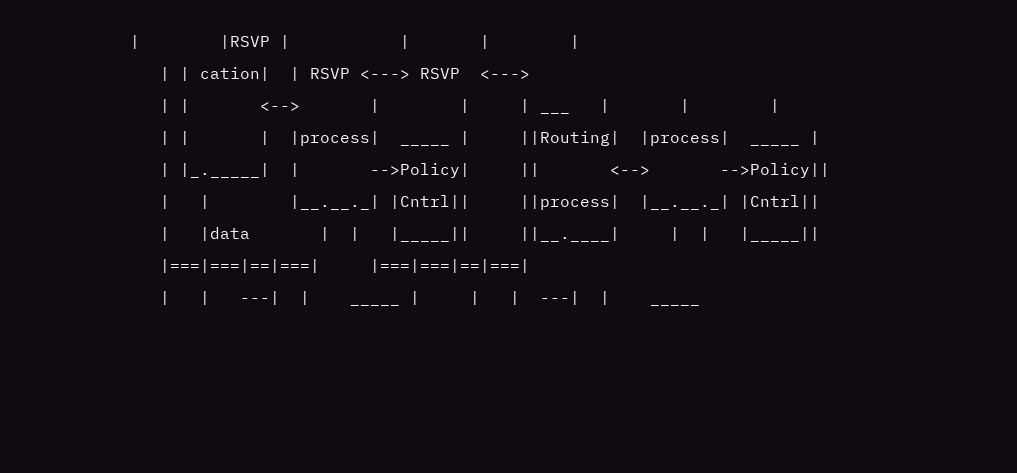|        |RSVP |           |       |        |
   | | cation|  | RSVP <---> RSVP  <--->
   | |       <-->       |        |     | ___   |       |        |
   | |       |  |process|  _____ |     ||Routing|  |process|  _____ |
   | |_._____|  |       -->Policy|     ||       <-->       -->Policy||
   |   |        |__.__._| |Cntrl||     ||process|  |__.__._| |Cntrl||
   |   |data       |  |   |_____||     ||__.____|     |  |   |_____||
   |===|===|==|===|     |===|===|==|===|
   |   |   ---|  |    _____ |     |   |  ---|  |    _____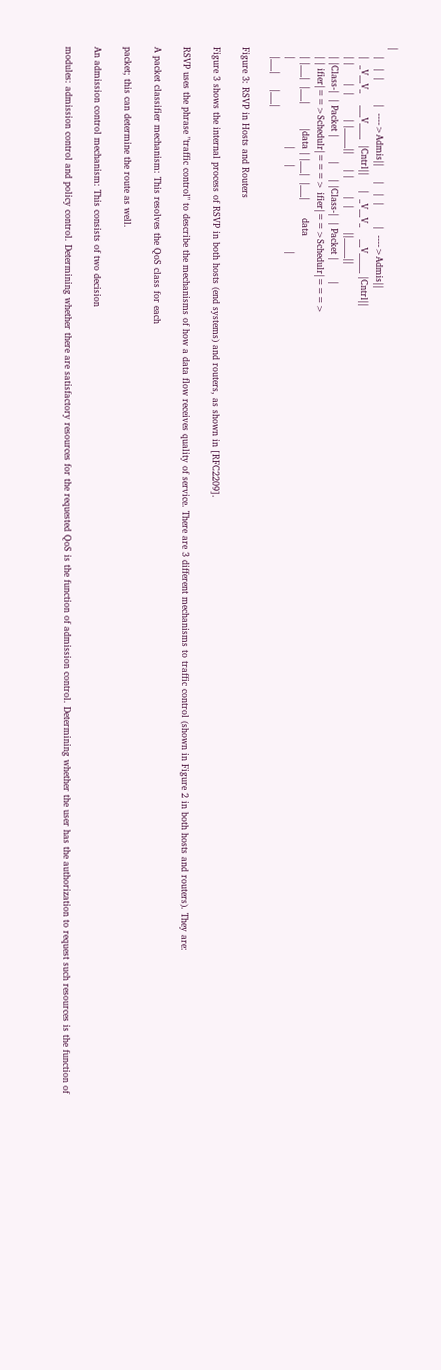|
   |   |  |        |  ---->Admis||     |   |  |       |  ---->Admis||
   |  _V__V_    ___V____  |Cntrl||     |  _V__V_    __V_____ |Cntrl||
   | |      |  |        | |_____||     | |      |  |        ||_____||
   | |Class-|  | Packet |        |     | |Class-|  | Packet |       |
   | | ifier|==>Schedulr|===> ifier|==>Schedulr|===>
   | |___|  |___|        |data | |___|  |___|      data
   |                             |     |                            |
   |___|     |___|

Figure 3: RSVP in Hosts and Routers

Figure 3 shows the internal process of RSVP in both hosts (end systems) and routers, as shown in [RFC2209].

RSVP uses the phrase "traffic control" to describe the mechanisms of how a data flow receives quality of service. There are 3 different mechanisms to traffic control (shown in Figure 2 in both hosts and routers). They are:

A packet classifier mechanism: This resolves the QoS class for each

packet; this can determine the route as well.

An admission control mechanism: This consists of two decision

modules: admission control and policy control. Determining whether there are satisfactory resources for the requested QoS is the function of admission control. Determining whether the user has the authorization to request such resources is the function of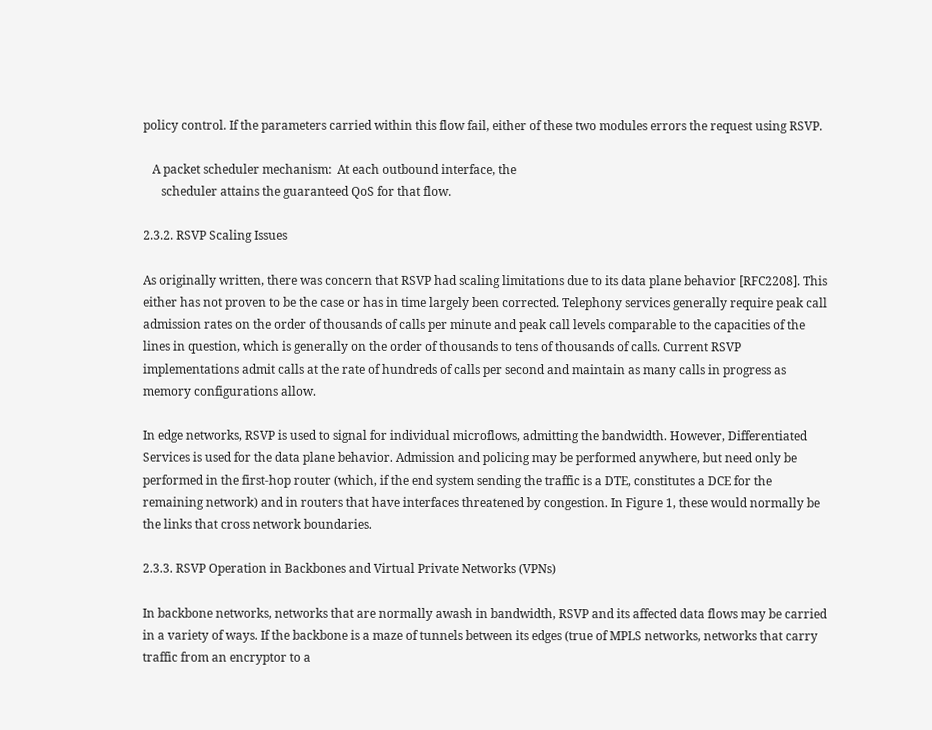policy control. If the parameters carried within this flow fail, either of these two modules errors the request using RSVP.

   A packet scheduler mechanism:  At each outbound interface, the
      scheduler attains the guaranteed QoS for that flow.

2.3.2. RSVP Scaling Issues

As originally written, there was concern that RSVP had scaling limitations due to its data plane behavior [RFC2208]. This either has not proven to be the case or has in time largely been corrected. Telephony services generally require peak call admission rates on the order of thousands of calls per minute and peak call levels comparable to the capacities of the lines in question, which is generally on the order of thousands to tens of thousands of calls. Current RSVP implementations admit calls at the rate of hundreds of calls per second and maintain as many calls in progress as memory configurations allow.

In edge networks, RSVP is used to signal for individual microflows, admitting the bandwidth. However, Differentiated Services is used for the data plane behavior. Admission and policing may be performed anywhere, but need only be performed in the first-hop router (which, if the end system sending the traffic is a DTE, constitutes a DCE for the remaining network) and in routers that have interfaces threatened by congestion. In Figure 1, these would normally be the links that cross network boundaries.

2.3.3. RSVP Operation in Backbones and Virtual Private Networks (VPNs)

In backbone networks, networks that are normally awash in bandwidth, RSVP and its affected data flows may be carried in a variety of ways. If the backbone is a maze of tunnels between its edges (true of MPLS networks, networks that carry traffic from an encryptor to a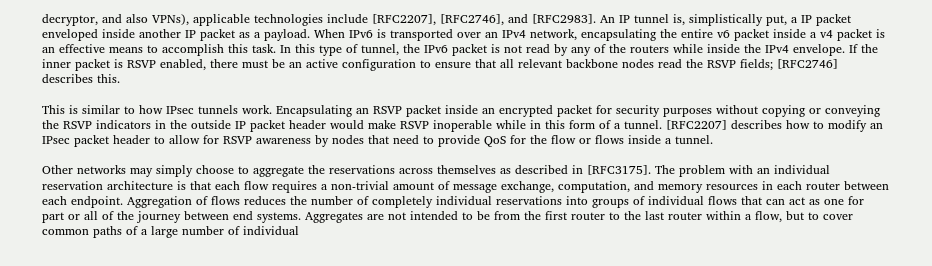decryptor, and also VPNs), applicable technologies include [RFC2207], [RFC2746], and [RFC2983]. An IP tunnel is, simplistically put, a IP packet enveloped inside another IP packet as a payload. When IPv6 is transported over an IPv4 network, encapsulating the entire v6 packet inside a v4 packet is an effective means to accomplish this task. In this type of tunnel, the IPv6 packet is not read by any of the routers while inside the IPv4 envelope. If the inner packet is RSVP enabled, there must be an active configuration to ensure that all relevant backbone nodes read the RSVP fields; [RFC2746] describes this.

This is similar to how IPsec tunnels work. Encapsulating an RSVP packet inside an encrypted packet for security purposes without copying or conveying the RSVP indicators in the outside IP packet header would make RSVP inoperable while in this form of a tunnel. [RFC2207] describes how to modify an IPsec packet header to allow for RSVP awareness by nodes that need to provide QoS for the flow or flows inside a tunnel.

Other networks may simply choose to aggregate the reservations across themselves as described in [RFC3175]. The problem with an individual reservation architecture is that each flow requires a non-trivial amount of message exchange, computation, and memory resources in each router between each endpoint. Aggregation of flows reduces the number of completely individual reservations into groups of individual flows that can act as one for part or all of the journey between end systems. Aggregates are not intended to be from the first router to the last router within a flow, but to cover common paths of a large number of individual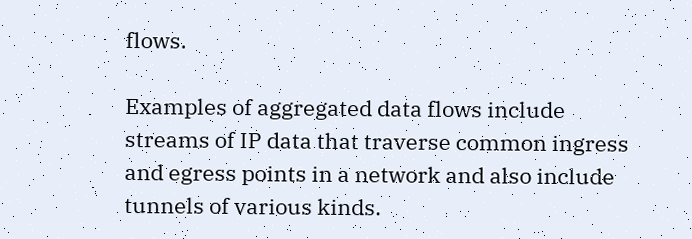flows.

Examples of aggregated data flows include streams of IP data that traverse common ingress and egress points in a network and also include tunnels of various kinds.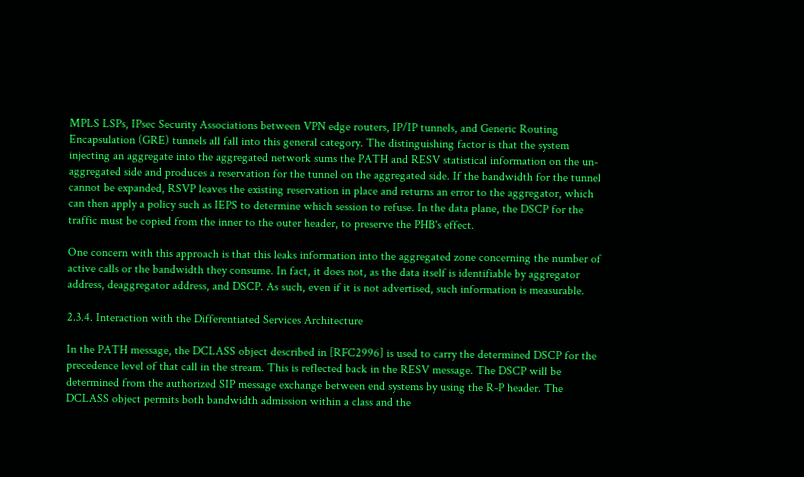MPLS LSPs, IPsec Security Associations between VPN edge routers, IP/IP tunnels, and Generic Routing Encapsulation (GRE) tunnels all fall into this general category. The distinguishing factor is that the system injecting an aggregate into the aggregated network sums the PATH and RESV statistical information on the un-aggregated side and produces a reservation for the tunnel on the aggregated side. If the bandwidth for the tunnel cannot be expanded, RSVP leaves the existing reservation in place and returns an error to the aggregator, which can then apply a policy such as IEPS to determine which session to refuse. In the data plane, the DSCP for the traffic must be copied from the inner to the outer header, to preserve the PHB's effect.

One concern with this approach is that this leaks information into the aggregated zone concerning the number of active calls or the bandwidth they consume. In fact, it does not, as the data itself is identifiable by aggregator address, deaggregator address, and DSCP. As such, even if it is not advertised, such information is measurable.

2.3.4. Interaction with the Differentiated Services Architecture

In the PATH message, the DCLASS object described in [RFC2996] is used to carry the determined DSCP for the precedence level of that call in the stream. This is reflected back in the RESV message. The DSCP will be determined from the authorized SIP message exchange between end systems by using the R-P header. The DCLASS object permits both bandwidth admission within a class and the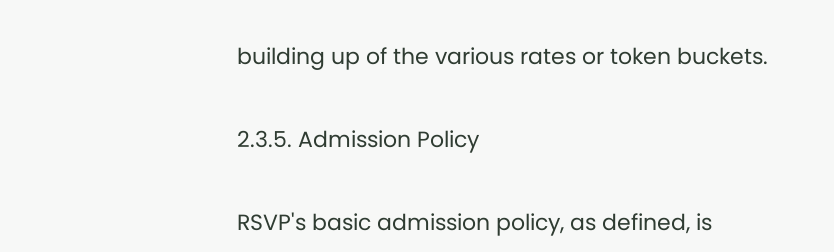building up of the various rates or token buckets.

2.3.5. Admission Policy

RSVP's basic admission policy, as defined, is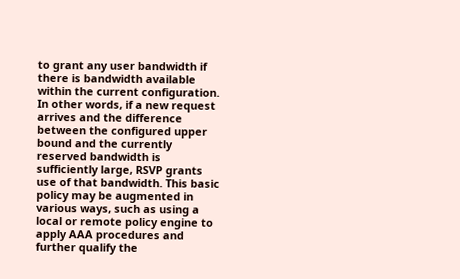to grant any user bandwidth if there is bandwidth available within the current configuration. In other words, if a new request arrives and the difference between the configured upper bound and the currently reserved bandwidth is sufficiently large, RSVP grants use of that bandwidth. This basic policy may be augmented in various ways, such as using a local or remote policy engine to apply AAA procedures and further qualify the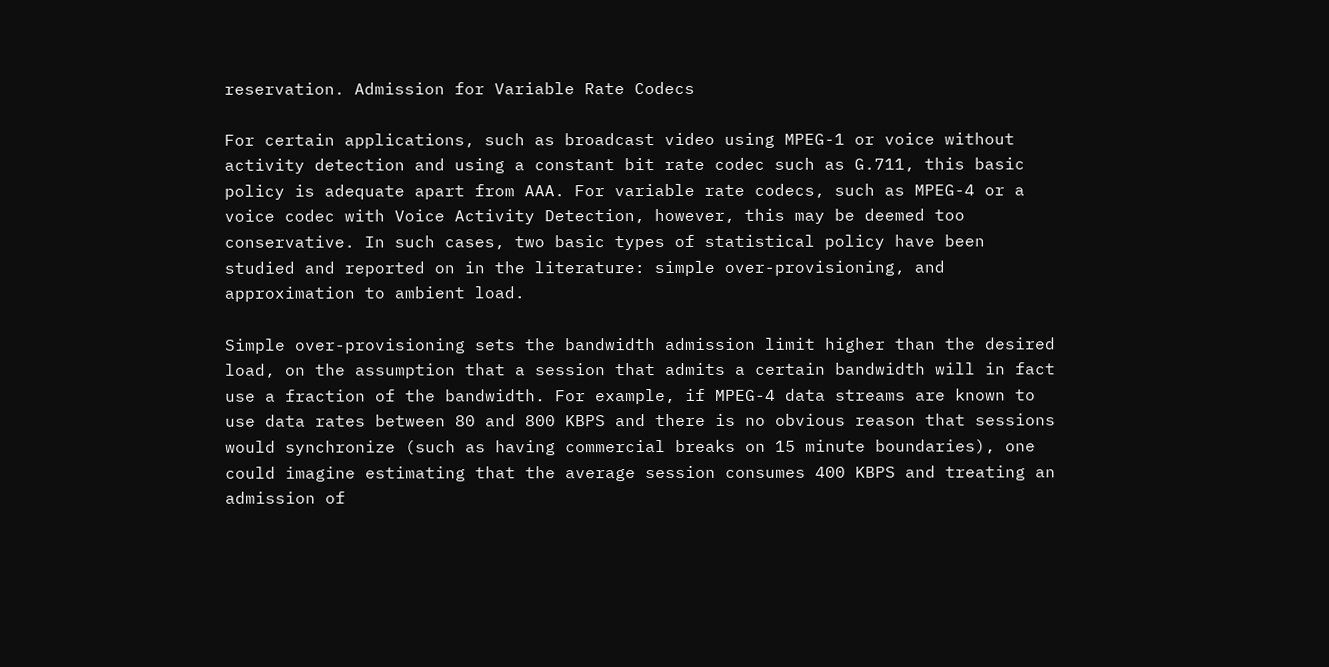reservation. Admission for Variable Rate Codecs

For certain applications, such as broadcast video using MPEG-1 or voice without activity detection and using a constant bit rate codec such as G.711, this basic policy is adequate apart from AAA. For variable rate codecs, such as MPEG-4 or a voice codec with Voice Activity Detection, however, this may be deemed too conservative. In such cases, two basic types of statistical policy have been studied and reported on in the literature: simple over-provisioning, and approximation to ambient load.

Simple over-provisioning sets the bandwidth admission limit higher than the desired load, on the assumption that a session that admits a certain bandwidth will in fact use a fraction of the bandwidth. For example, if MPEG-4 data streams are known to use data rates between 80 and 800 KBPS and there is no obvious reason that sessions would synchronize (such as having commercial breaks on 15 minute boundaries), one could imagine estimating that the average session consumes 400 KBPS and treating an admission of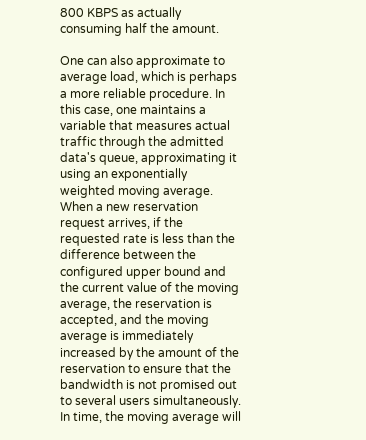800 KBPS as actually consuming half the amount.

One can also approximate to average load, which is perhaps a more reliable procedure. In this case, one maintains a variable that measures actual traffic through the admitted data's queue, approximating it using an exponentially weighted moving average. When a new reservation request arrives, if the requested rate is less than the difference between the configured upper bound and the current value of the moving average, the reservation is accepted, and the moving average is immediately increased by the amount of the reservation to ensure that the bandwidth is not promised out to several users simultaneously. In time, the moving average will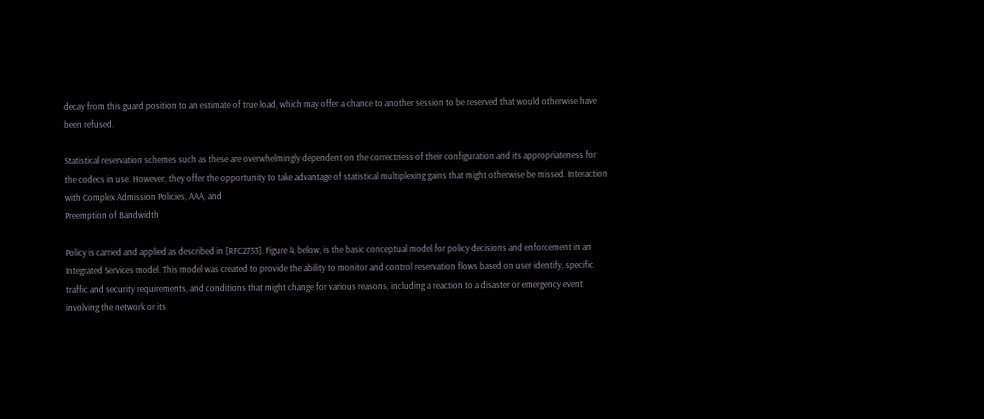decay from this guard position to an estimate of true load, which may offer a chance to another session to be reserved that would otherwise have been refused.

Statistical reservation schemes such as these are overwhelmingly dependent on the correctness of their configuration and its appropriateness for the codecs in use. However, they offer the opportunity to take advantage of statistical multiplexing gains that might otherwise be missed. Interaction with Complex Admission Policies, AAA, and
Preemption of Bandwidth

Policy is carried and applied as described in [RFC2753]. Figure 4, below, is the basic conceptual model for policy decisions and enforcement in an Integrated Services model. This model was created to provide the ability to monitor and control reservation flows based on user identify, specific traffic and security requirements, and conditions that might change for various reasons, including a reaction to a disaster or emergency event involving the network or its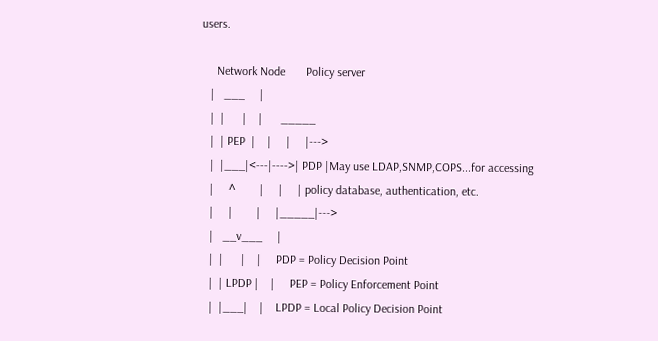users.

     Network Node       Policy server
   |   ___     |
   |  |      |    |      _____
   |  | PEP  |    |     |     |--->
   |  |___|<---|---->| PDP |May use LDAP,SNMP,COPS...for accessing
   |     ^        |     |     | policy database, authentication, etc.
   |     |        |     |_____|--->
   |   __v___     |
   |  |      |    |     PDP = Policy Decision Point
   |  | LPDP |    |     PEP = Policy Enforcement Point
   |  |___|    |    LPDP = Local Policy Decision Point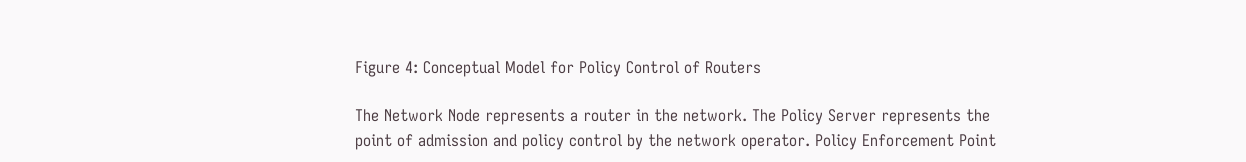Figure 4: Conceptual Model for Policy Control of Routers

The Network Node represents a router in the network. The Policy Server represents the point of admission and policy control by the network operator. Policy Enforcement Point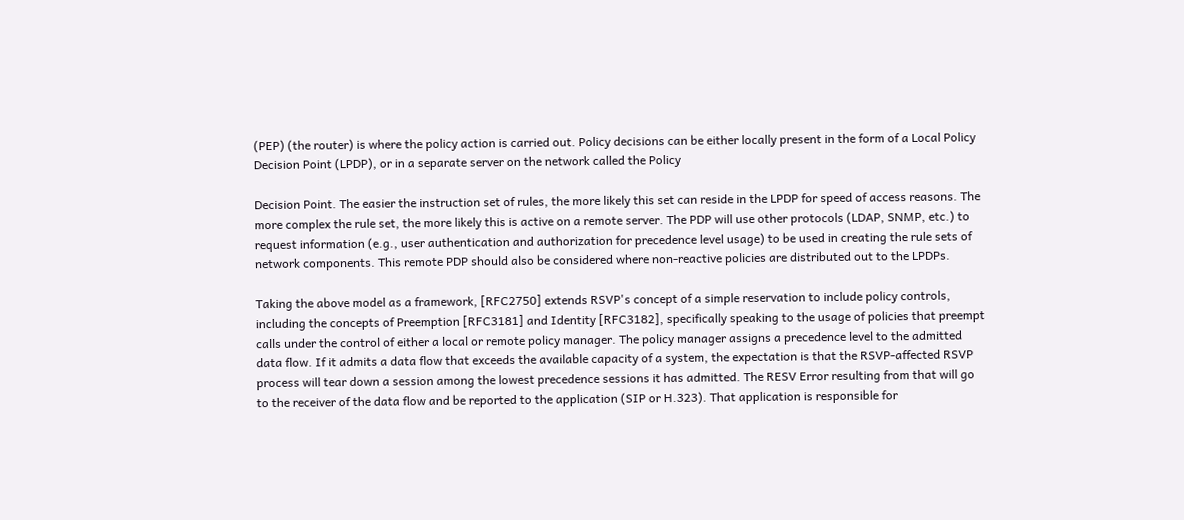(PEP) (the router) is where the policy action is carried out. Policy decisions can be either locally present in the form of a Local Policy Decision Point (LPDP), or in a separate server on the network called the Policy

Decision Point. The easier the instruction set of rules, the more likely this set can reside in the LPDP for speed of access reasons. The more complex the rule set, the more likely this is active on a remote server. The PDP will use other protocols (LDAP, SNMP, etc.) to request information (e.g., user authentication and authorization for precedence level usage) to be used in creating the rule sets of network components. This remote PDP should also be considered where non-reactive policies are distributed out to the LPDPs.

Taking the above model as a framework, [RFC2750] extends RSVP's concept of a simple reservation to include policy controls, including the concepts of Preemption [RFC3181] and Identity [RFC3182], specifically speaking to the usage of policies that preempt calls under the control of either a local or remote policy manager. The policy manager assigns a precedence level to the admitted data flow. If it admits a data flow that exceeds the available capacity of a system, the expectation is that the RSVP-affected RSVP process will tear down a session among the lowest precedence sessions it has admitted. The RESV Error resulting from that will go to the receiver of the data flow and be reported to the application (SIP or H.323). That application is responsible for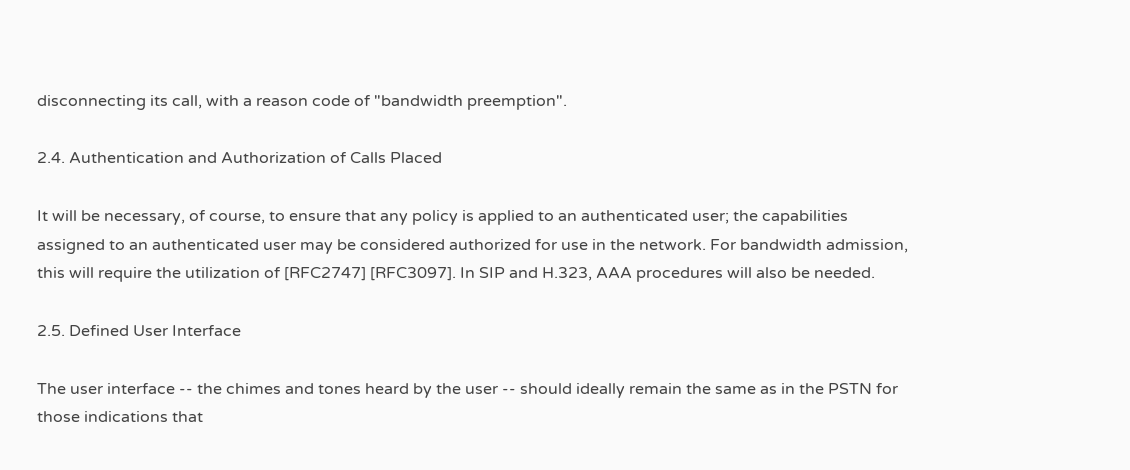disconnecting its call, with a reason code of "bandwidth preemption".

2.4. Authentication and Authorization of Calls Placed

It will be necessary, of course, to ensure that any policy is applied to an authenticated user; the capabilities assigned to an authenticated user may be considered authorized for use in the network. For bandwidth admission, this will require the utilization of [RFC2747] [RFC3097]. In SIP and H.323, AAA procedures will also be needed.

2.5. Defined User Interface

The user interface -- the chimes and tones heard by the user -- should ideally remain the same as in the PSTN for those indications that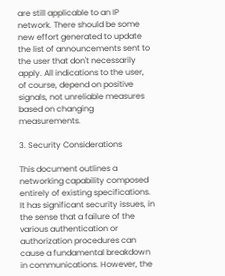are still applicable to an IP network. There should be some new effort generated to update the list of announcements sent to the user that don't necessarily apply. All indications to the user, of course, depend on positive signals, not unreliable measures based on changing measurements.

3. Security Considerations

This document outlines a networking capability composed entirely of existing specifications. It has significant security issues, in the sense that a failure of the various authentication or authorization procedures can cause a fundamental breakdown in communications. However, the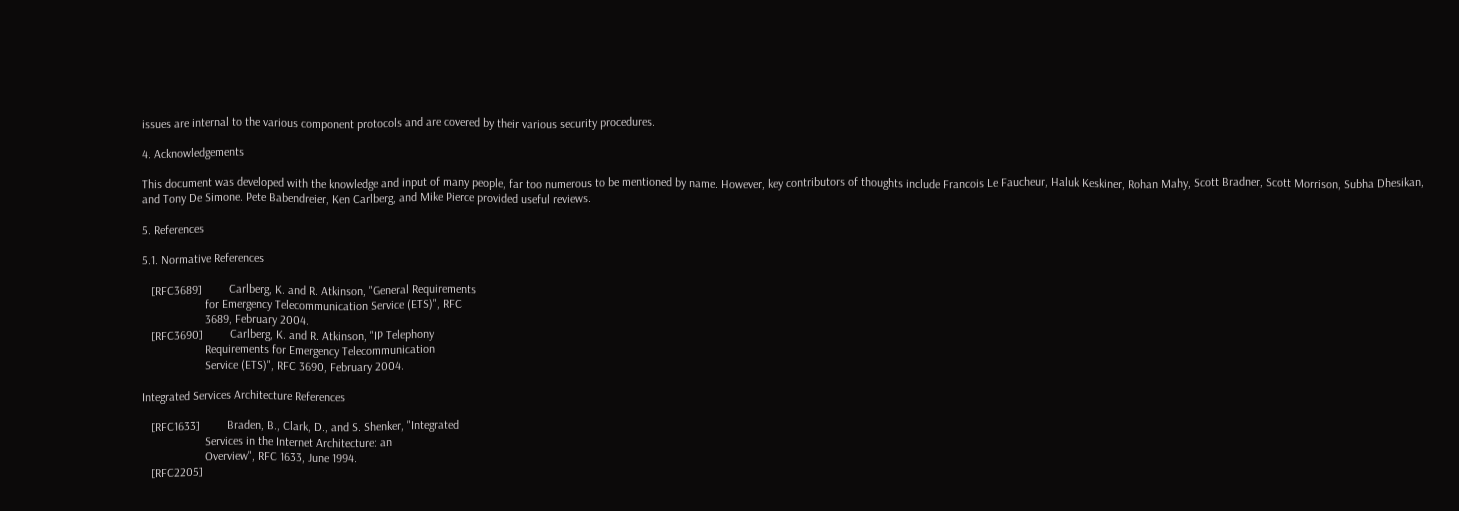issues are internal to the various component protocols and are covered by their various security procedures.

4. Acknowledgements

This document was developed with the knowledge and input of many people, far too numerous to be mentioned by name. However, key contributors of thoughts include Francois Le Faucheur, Haluk Keskiner, Rohan Mahy, Scott Bradner, Scott Morrison, Subha Dhesikan, and Tony De Simone. Pete Babendreier, Ken Carlberg, and Mike Pierce provided useful reviews.

5. References

5.1. Normative References

   [RFC3689]         Carlberg, K. and R. Atkinson, "General Requirements
                     for Emergency Telecommunication Service (ETS)", RFC
                     3689, February 2004.
   [RFC3690]         Carlberg, K. and R. Atkinson, "IP Telephony
                     Requirements for Emergency Telecommunication
                     Service (ETS)", RFC 3690, February 2004.

Integrated Services Architecture References

   [RFC1633]         Braden, B., Clark, D., and S. Shenker, "Integrated
                     Services in the Internet Architecture: an
                     Overview", RFC 1633, June 1994.
   [RFC2205]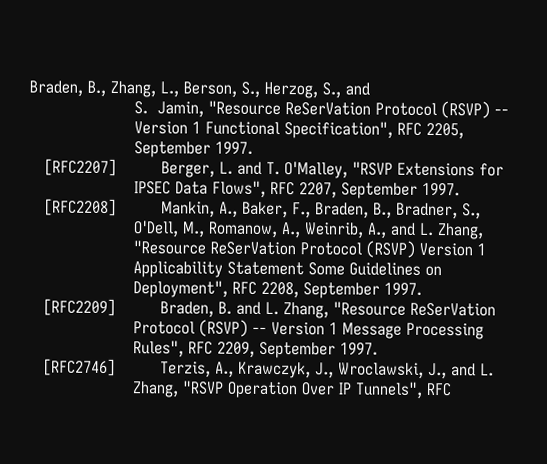Braden, B., Zhang, L., Berson, S., Herzog, S., and
                     S.  Jamin, "Resource ReSerVation Protocol (RSVP) --
                     Version 1 Functional Specification", RFC 2205,
                     September 1997.
   [RFC2207]         Berger, L. and T. O'Malley, "RSVP Extensions for
                     IPSEC Data Flows", RFC 2207, September 1997.
   [RFC2208]         Mankin, A., Baker, F., Braden, B., Bradner, S.,
                     O'Dell, M., Romanow, A., Weinrib, A., and L. Zhang,
                     "Resource ReSerVation Protocol (RSVP) Version 1
                     Applicability Statement Some Guidelines on
                     Deployment", RFC 2208, September 1997.
   [RFC2209]         Braden, B. and L. Zhang, "Resource ReSerVation
                     Protocol (RSVP) -- Version 1 Message Processing
                     Rules", RFC 2209, September 1997.
   [RFC2746]         Terzis, A., Krawczyk, J., Wroclawski, J., and L.
                     Zhang, "RSVP Operation Over IP Tunnels", RFC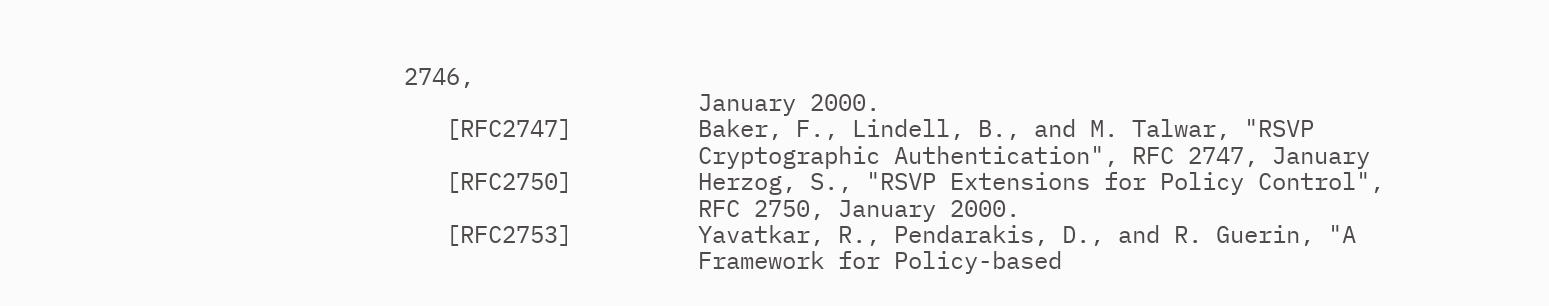2746,
                     January 2000.
   [RFC2747]         Baker, F., Lindell, B., and M. Talwar, "RSVP
                     Cryptographic Authentication", RFC 2747, January
   [RFC2750]         Herzog, S., "RSVP Extensions for Policy Control",
                     RFC 2750, January 2000.
   [RFC2753]         Yavatkar, R., Pendarakis, D., and R. Guerin, "A
                     Framework for Policy-based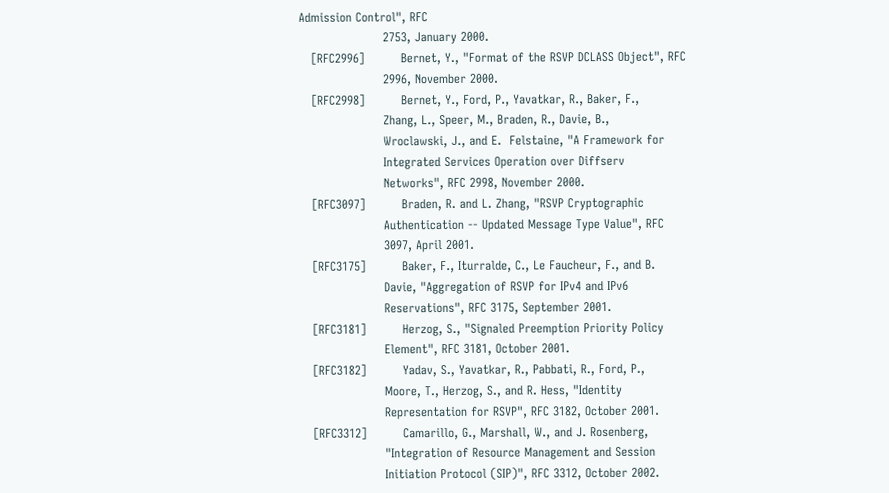Admission Control", RFC
                     2753, January 2000.
   [RFC2996]         Bernet, Y., "Format of the RSVP DCLASS Object", RFC
                     2996, November 2000.
   [RFC2998]         Bernet, Y., Ford, P., Yavatkar, R., Baker, F.,
                     Zhang, L., Speer, M., Braden, R., Davie, B.,
                     Wroclawski, J., and E.  Felstaine, "A Framework for
                     Integrated Services Operation over Diffserv
                     Networks", RFC 2998, November 2000.
   [RFC3097]         Braden, R. and L. Zhang, "RSVP Cryptographic
                     Authentication -- Updated Message Type Value", RFC
                     3097, April 2001.
   [RFC3175]         Baker, F., Iturralde, C., Le Faucheur, F., and B.
                     Davie, "Aggregation of RSVP for IPv4 and IPv6
                     Reservations", RFC 3175, September 2001.
   [RFC3181]         Herzog, S., "Signaled Preemption Priority Policy
                     Element", RFC 3181, October 2001.
   [RFC3182]         Yadav, S., Yavatkar, R., Pabbati, R., Ford, P.,
                     Moore, T., Herzog, S., and R. Hess, "Identity
                     Representation for RSVP", RFC 3182, October 2001.
   [RFC3312]         Camarillo, G., Marshall, W., and J. Rosenberg,
                     "Integration of Resource Management and Session
                     Initiation Protocol (SIP)", RFC 3312, October 2002.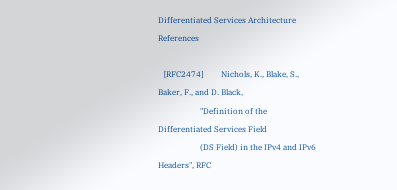Differentiated Services Architecture References

   [RFC2474]         Nichols, K., Blake, S., Baker, F., and D. Black,
                     "Definition of the Differentiated Services Field
                     (DS Field) in the IPv4 and IPv6 Headers", RFC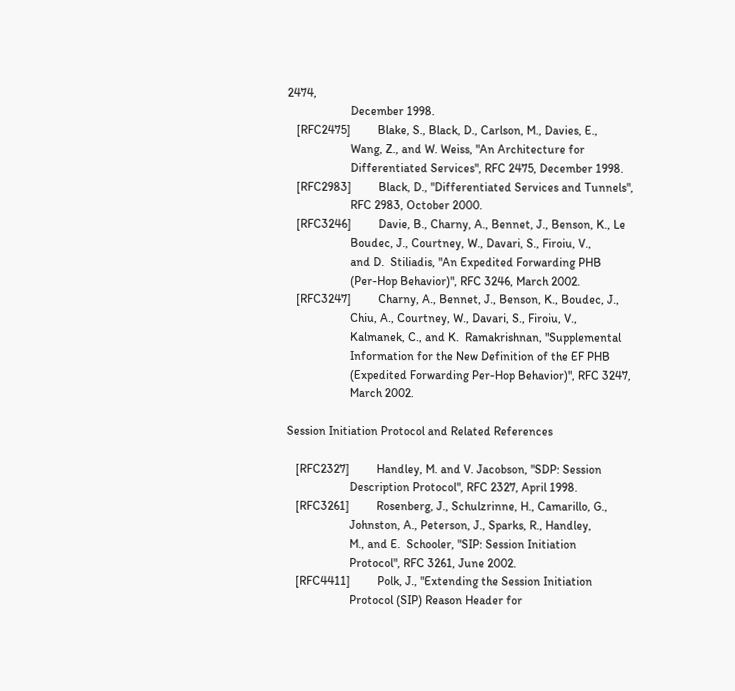2474,
                     December 1998.
   [RFC2475]         Blake, S., Black, D., Carlson, M., Davies, E.,
                     Wang, Z., and W. Weiss, "An Architecture for
                     Differentiated Services", RFC 2475, December 1998.
   [RFC2983]         Black, D., "Differentiated Services and Tunnels",
                     RFC 2983, October 2000.
   [RFC3246]         Davie, B., Charny, A., Bennet, J., Benson, K., Le
                     Boudec, J., Courtney, W., Davari, S., Firoiu, V.,
                     and D.  Stiliadis, "An Expedited Forwarding PHB
                     (Per-Hop Behavior)", RFC 3246, March 2002.
   [RFC3247]         Charny, A., Bennet, J., Benson, K., Boudec, J.,
                     Chiu, A., Courtney, W., Davari, S., Firoiu, V.,
                     Kalmanek, C., and K.  Ramakrishnan, "Supplemental
                     Information for the New Definition of the EF PHB
                     (Expedited Forwarding Per-Hop Behavior)", RFC 3247,
                     March 2002.

Session Initiation Protocol and Related References

   [RFC2327]         Handley, M. and V. Jacobson, "SDP: Session
                     Description Protocol", RFC 2327, April 1998.
   [RFC3261]         Rosenberg, J., Schulzrinne, H., Camarillo, G.,
                     Johnston, A., Peterson, J., Sparks, R., Handley,
                     M., and E.  Schooler, "SIP: Session Initiation
                     Protocol", RFC 3261, June 2002.
   [RFC4411]         Polk, J., "Extending the Session Initiation
                     Protocol (SIP) Reason Header for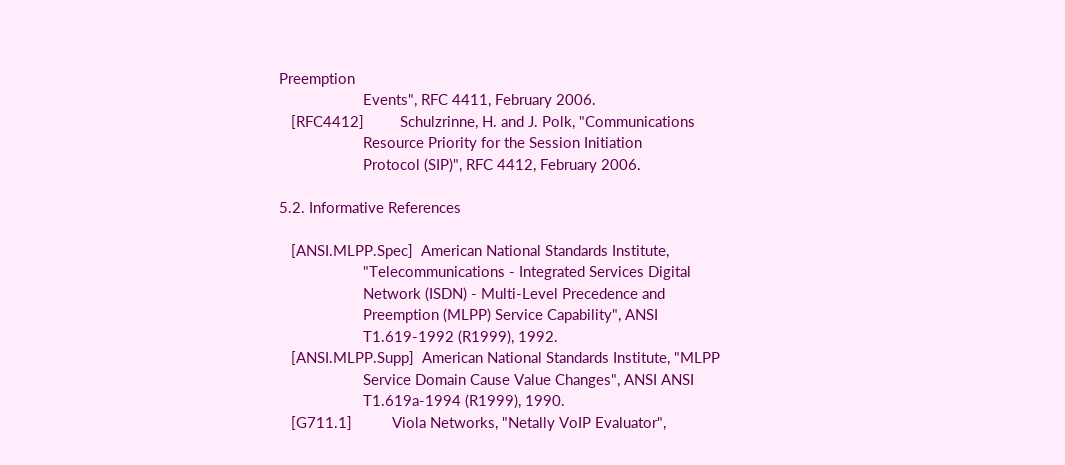Preemption
                     Events", RFC 4411, February 2006.
   [RFC4412]         Schulzrinne, H. and J. Polk, "Communications
                     Resource Priority for the Session Initiation
                     Protocol (SIP)", RFC 4412, February 2006.

5.2. Informative References

   [ANSI.MLPP.Spec]  American National Standards Institute,
                     "Telecommunications - Integrated Services Digital
                     Network (ISDN) - Multi-Level Precedence and
                     Preemption (MLPP) Service Capability", ANSI
                     T1.619-1992 (R1999), 1992.
   [ANSI.MLPP.Supp]  American National Standards Institute, "MLPP
                     Service Domain Cause Value Changes", ANSI ANSI
                     T1.619a-1994 (R1999), 1990.
   [G711.1]          Viola Networks, "Netally VoIP Evaluator",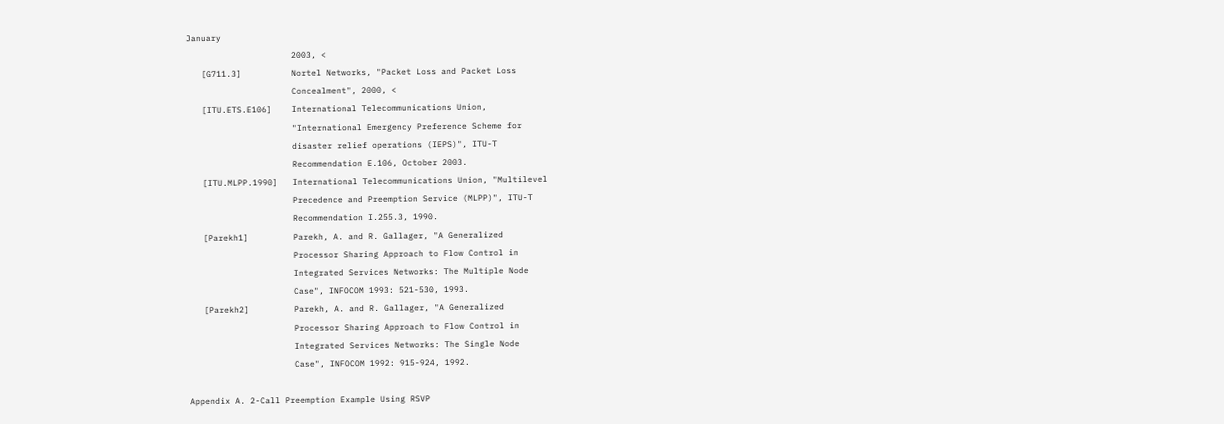January
                     2003, <
   [G711.3]          Nortel Networks, "Packet Loss and Packet Loss
                     Concealment", 2000, <
   [ITU.ETS.E106]    International Telecommunications Union,
                     "International Emergency Preference Scheme for
                     disaster relief operations (IEPS)", ITU-T
                     Recommendation E.106, October 2003.
   [ITU.MLPP.1990]   International Telecommunications Union, "Multilevel
                     Precedence and Preemption Service (MLPP)", ITU-T
                     Recommendation I.255.3, 1990.
   [Parekh1]         Parekh, A. and R. Gallager, "A Generalized
                     Processor Sharing Approach to Flow Control in
                     Integrated Services Networks: The Multiple Node
                     Case", INFOCOM 1993: 521-530, 1993.
   [Parekh2]         Parekh, A. and R. Gallager, "A Generalized
                     Processor Sharing Approach to Flow Control in
                     Integrated Services Networks: The Single Node
                     Case", INFOCOM 1992: 915-924, 1992.

Appendix A. 2-Call Preemption Example Using RSVP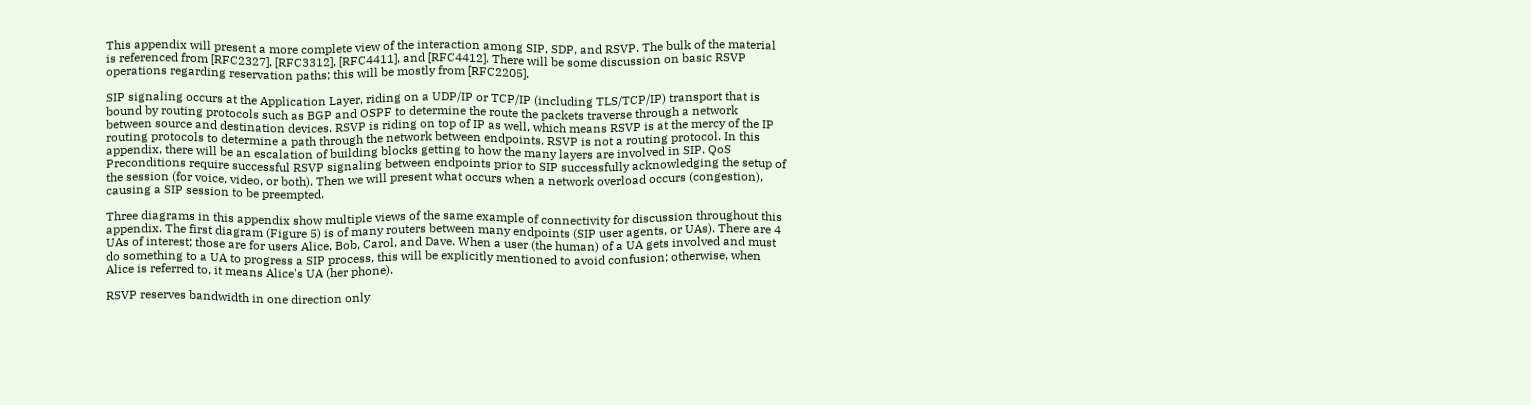This appendix will present a more complete view of the interaction among SIP, SDP, and RSVP. The bulk of the material is referenced from [RFC2327], [RFC3312], [RFC4411], and [RFC4412]. There will be some discussion on basic RSVP operations regarding reservation paths; this will be mostly from [RFC2205].

SIP signaling occurs at the Application Layer, riding on a UDP/IP or TCP/IP (including TLS/TCP/IP) transport that is bound by routing protocols such as BGP and OSPF to determine the route the packets traverse through a network between source and destination devices. RSVP is riding on top of IP as well, which means RSVP is at the mercy of the IP routing protocols to determine a path through the network between endpoints. RSVP is not a routing protocol. In this appendix, there will be an escalation of building blocks getting to how the many layers are involved in SIP. QoS Preconditions require successful RSVP signaling between endpoints prior to SIP successfully acknowledging the setup of the session (for voice, video, or both). Then we will present what occurs when a network overload occurs (congestion), causing a SIP session to be preempted.

Three diagrams in this appendix show multiple views of the same example of connectivity for discussion throughout this appendix. The first diagram (Figure 5) is of many routers between many endpoints (SIP user agents, or UAs). There are 4 UAs of interest; those are for users Alice, Bob, Carol, and Dave. When a user (the human) of a UA gets involved and must do something to a UA to progress a SIP process, this will be explicitly mentioned to avoid confusion; otherwise, when Alice is referred to, it means Alice's UA (her phone).

RSVP reserves bandwidth in one direction only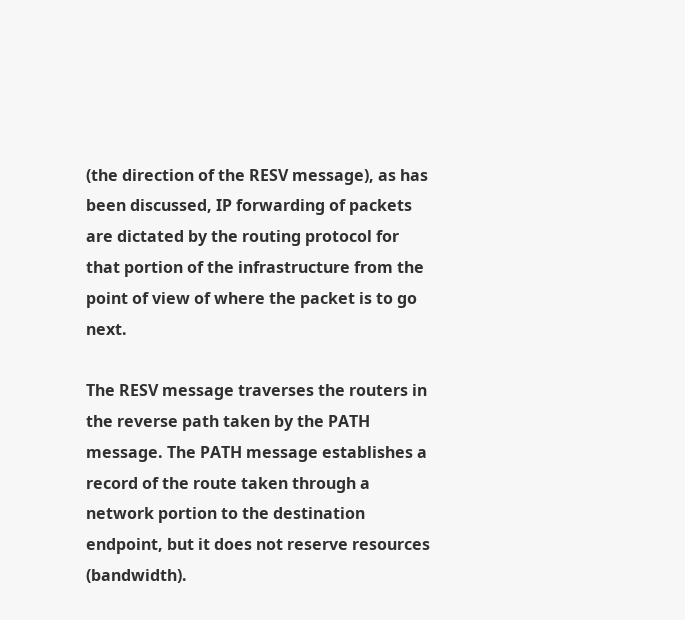(the direction of the RESV message), as has been discussed, IP forwarding of packets are dictated by the routing protocol for that portion of the infrastructure from the point of view of where the packet is to go next.

The RESV message traverses the routers in the reverse path taken by the PATH message. The PATH message establishes a record of the route taken through a network portion to the destination endpoint, but it does not reserve resources (bandwidth).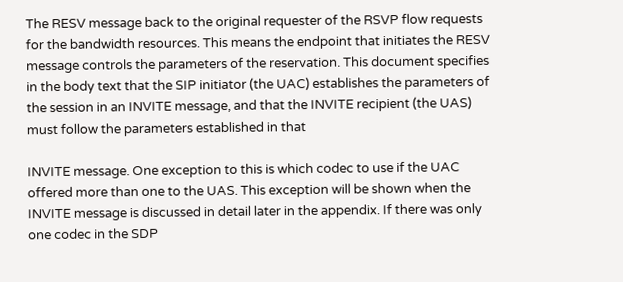The RESV message back to the original requester of the RSVP flow requests for the bandwidth resources. This means the endpoint that initiates the RESV message controls the parameters of the reservation. This document specifies in the body text that the SIP initiator (the UAC) establishes the parameters of the session in an INVITE message, and that the INVITE recipient (the UAS) must follow the parameters established in that

INVITE message. One exception to this is which codec to use if the UAC offered more than one to the UAS. This exception will be shown when the INVITE message is discussed in detail later in the appendix. If there was only one codec in the SDP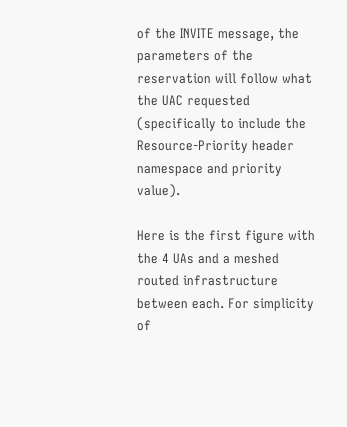of the INVITE message, the parameters of the reservation will follow what the UAC requested (specifically to include the Resource-Priority header namespace and priority value).

Here is the first figure with the 4 UAs and a meshed routed infrastructure between each. For simplicity of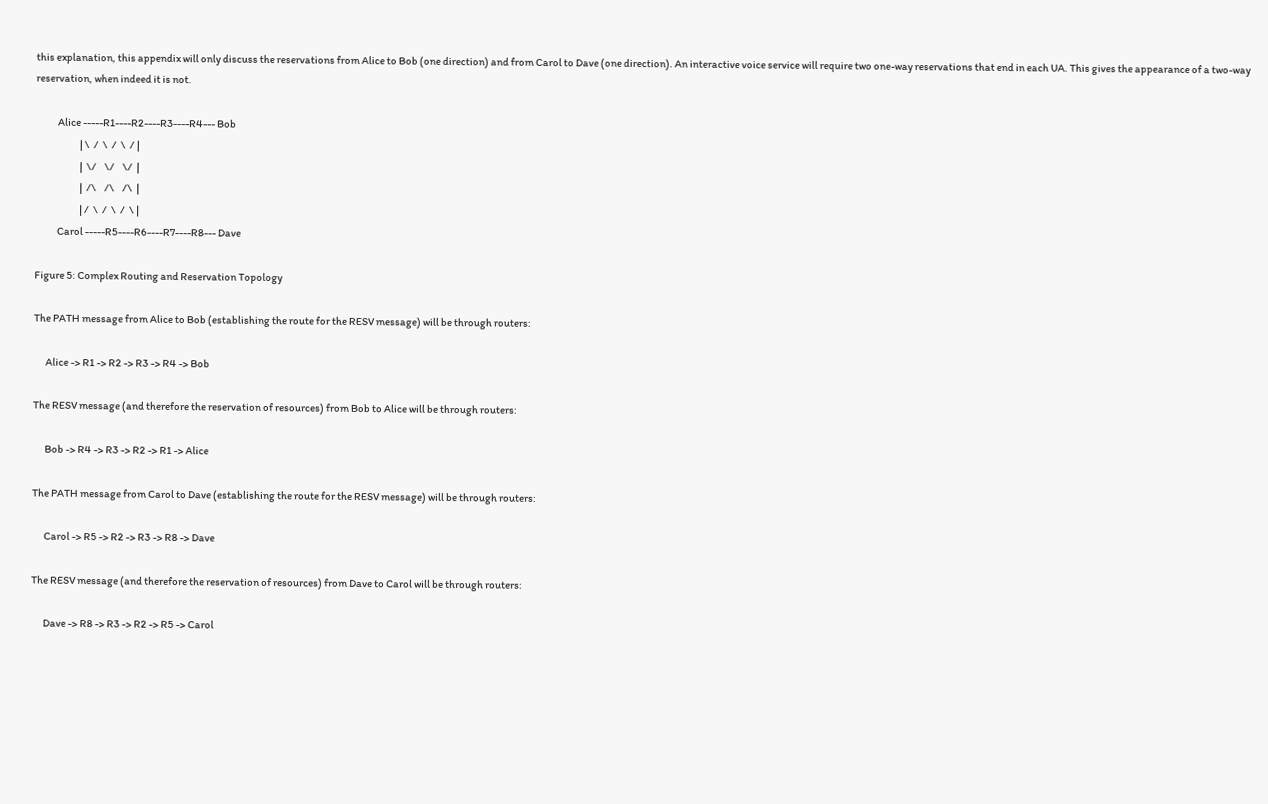this explanation, this appendix will only discuss the reservations from Alice to Bob (one direction) and from Carol to Dave (one direction). An interactive voice service will require two one-way reservations that end in each UA. This gives the appearance of a two-way reservation, when indeed it is not.

           Alice -----R1----R2----R3----R4--- Bob
                      | \  /  \  /  \  / |
                      |  \/    \/    \/  |
                      |  /\    /\    /\  |
                      | /  \  /  \  /  \ |
           Carol -----R5----R6----R7----R8--- Dave

Figure 5: Complex Routing and Reservation Topology

The PATH message from Alice to Bob (establishing the route for the RESV message) will be through routers:

      Alice -> R1 -> R2 -> R3 -> R4 -> Bob

The RESV message (and therefore the reservation of resources) from Bob to Alice will be through routers:

      Bob -> R4 -> R3 -> R2 -> R1 -> Alice

The PATH message from Carol to Dave (establishing the route for the RESV message) will be through routers:

      Carol -> R5 -> R2 -> R3 -> R8 -> Dave

The RESV message (and therefore the reservation of resources) from Dave to Carol will be through routers:

      Dave -> R8 -> R3 -> R2 -> R5 -> Carol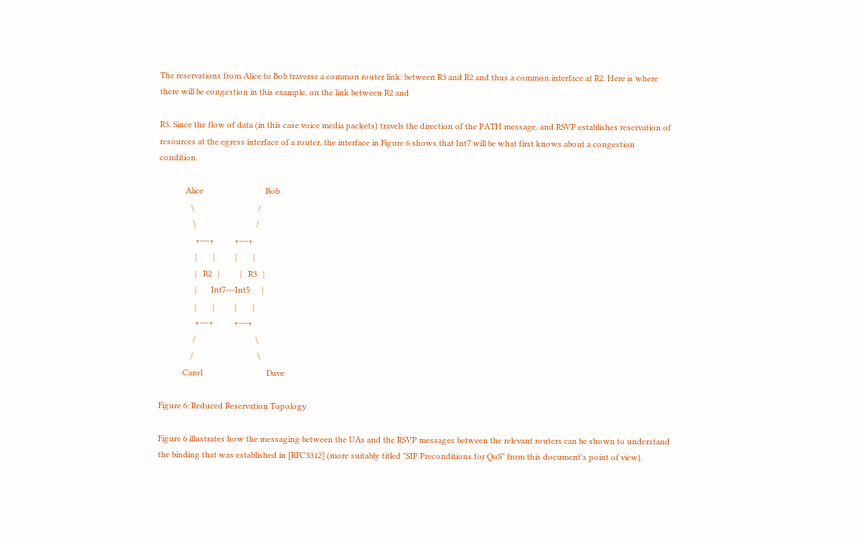The reservations from Alice to Bob traverse a common router link: between R3 and R2 and thus a common interface at R2. Here is where there will be congestion in this example, on the link between R2 and

R3. Since the flow of data (in this case voice media packets) travels the direction of the PATH message, and RSVP establishes reservation of resources at the egress interface of a router, the interface in Figure 6 shows that Int7 will be what first knows about a congestion condition.

             Alice                               Bob
                \                                /
                 \                              /
                  +---+          +---+
                  |        |          |        |
                  |   R2   |          |   R3   |
                  |       Int7---Int5      |
                  |        |          |        |
                  +---+          +---+
                 /                              \
                /                                \
            Carol                                Dave

Figure 6: Reduced Reservation Topology

Figure 6 illustrates how the messaging between the UAs and the RSVP messages between the relevant routers can be shown to understand the binding that was established in [RFC3312] (more suitably titled "SIP Preconditions for QoS" from this document's point of view).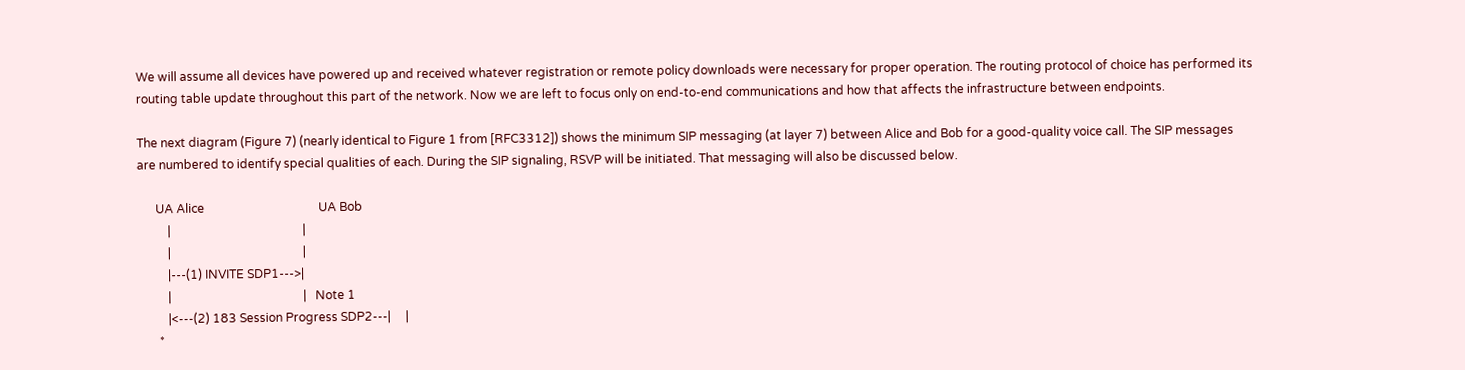We will assume all devices have powered up and received whatever registration or remote policy downloads were necessary for proper operation. The routing protocol of choice has performed its routing table update throughout this part of the network. Now we are left to focus only on end-to-end communications and how that affects the infrastructure between endpoints.

The next diagram (Figure 7) (nearly identical to Figure 1 from [RFC3312]) shows the minimum SIP messaging (at layer 7) between Alice and Bob for a good-quality voice call. The SIP messages are numbered to identify special qualities of each. During the SIP signaling, RSVP will be initiated. That messaging will also be discussed below.

      UA Alice                                      UA Bob
          |                                            |
          |                                            |
          |---(1) INVITE SDP1--->|
          |                                            |   Note 1
          |<---(2) 183 Session Progress SDP2---|     |
       *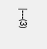|---(3)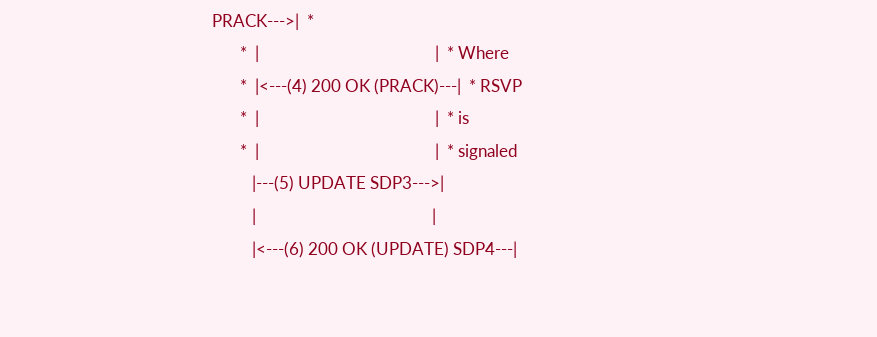PRACK--->|  *
       *  |                                            |  * Where
       *  |<---(4) 200 OK (PRACK)---|  * RSVP
       *  |                                            |  * is
       *  |                                            |  * signaled
          |---(5) UPDATE SDP3--->|
          |                                            |
          |<---(6) 200 OK (UPDATE) SDP4---|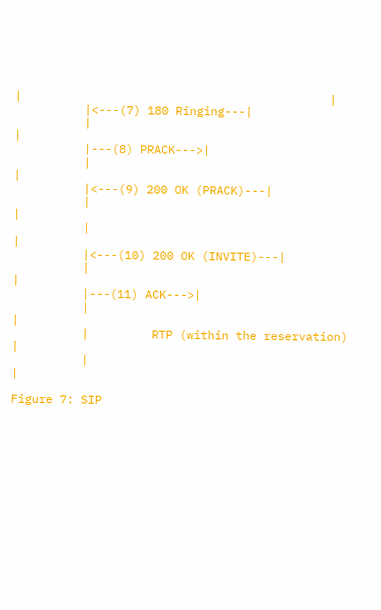|                                            |
          |<---(7) 180 Ringing---|
          |                                            |
          |---(8) PRACK--->|
          |                                            |
          |<---(9) 200 OK (PRACK)---|
          |                                            |
          |                                            |
          |<---(10) 200 OK (INVITE)---|
          |                                            |
          |---(11) ACK--->|
          |                                            |
          |         RTP (within the reservation)       |
          |                                            |

Figure 7: SIP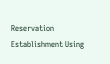Reservation Establishment Using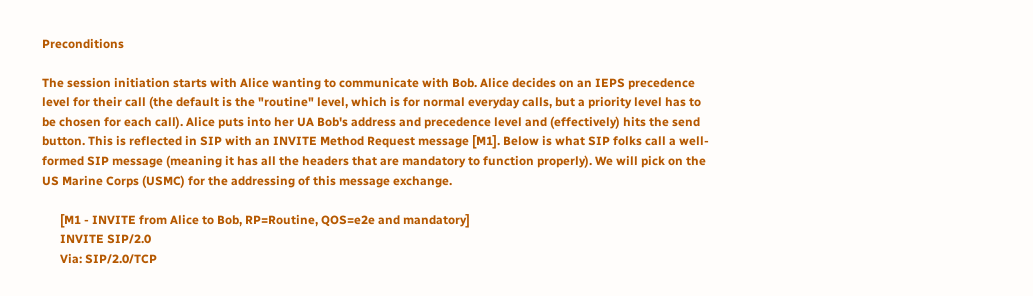Preconditions

The session initiation starts with Alice wanting to communicate with Bob. Alice decides on an IEPS precedence level for their call (the default is the "routine" level, which is for normal everyday calls, but a priority level has to be chosen for each call). Alice puts into her UA Bob's address and precedence level and (effectively) hits the send button. This is reflected in SIP with an INVITE Method Request message [M1]. Below is what SIP folks call a well-formed SIP message (meaning it has all the headers that are mandatory to function properly). We will pick on the US Marine Corps (USMC) for the addressing of this message exchange.

      [M1 - INVITE from Alice to Bob, RP=Routine, QOS=e2e and mandatory]
      INVITE SIP/2.0
      Via: SIP/2.0/TCP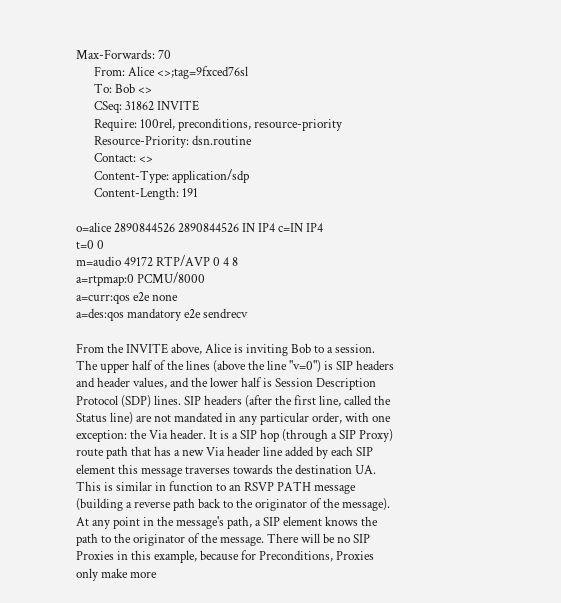Max-Forwards: 70
      From: Alice <>;tag=9fxced76sl
      To: Bob <>
      CSeq: 31862 INVITE
      Require: 100rel, preconditions, resource-priority
      Resource-Priority: dsn.routine
      Contact: <>
      Content-Type: application/sdp
      Content-Length: 191

o=alice 2890844526 2890844526 IN IP4 c=IN IP4
t=0 0
m=audio 49172 RTP/AVP 0 4 8
a=rtpmap:0 PCMU/8000
a=curr:qos e2e none
a=des:qos mandatory e2e sendrecv

From the INVITE above, Alice is inviting Bob to a session. The upper half of the lines (above the line "v=0") is SIP headers and header values, and the lower half is Session Description Protocol (SDP) lines. SIP headers (after the first line, called the Status line) are not mandated in any particular order, with one exception: the Via header. It is a SIP hop (through a SIP Proxy) route path that has a new Via header line added by each SIP element this message traverses towards the destination UA. This is similar in function to an RSVP PATH message (building a reverse path back to the originator of the message). At any point in the message's path, a SIP element knows the path to the originator of the message. There will be no SIP Proxies in this example, because for Preconditions, Proxies only make more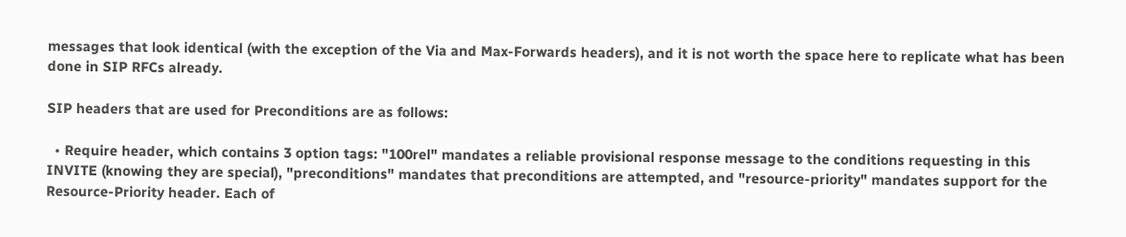messages that look identical (with the exception of the Via and Max-Forwards headers), and it is not worth the space here to replicate what has been done in SIP RFCs already.

SIP headers that are used for Preconditions are as follows:

  • Require header, which contains 3 option tags: "100rel" mandates a reliable provisional response message to the conditions requesting in this INVITE (knowing they are special), "preconditions" mandates that preconditions are attempted, and "resource-priority" mandates support for the Resource-Priority header. Each of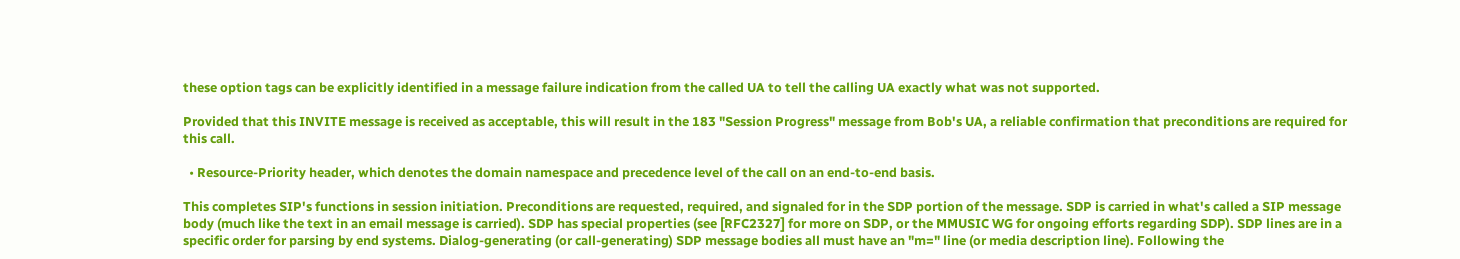these option tags can be explicitly identified in a message failure indication from the called UA to tell the calling UA exactly what was not supported.

Provided that this INVITE message is received as acceptable, this will result in the 183 "Session Progress" message from Bob's UA, a reliable confirmation that preconditions are required for this call.

  • Resource-Priority header, which denotes the domain namespace and precedence level of the call on an end-to-end basis.

This completes SIP's functions in session initiation. Preconditions are requested, required, and signaled for in the SDP portion of the message. SDP is carried in what's called a SIP message body (much like the text in an email message is carried). SDP has special properties (see [RFC2327] for more on SDP, or the MMUSIC WG for ongoing efforts regarding SDP). SDP lines are in a specific order for parsing by end systems. Dialog-generating (or call-generating) SDP message bodies all must have an "m=" line (or media description line). Following the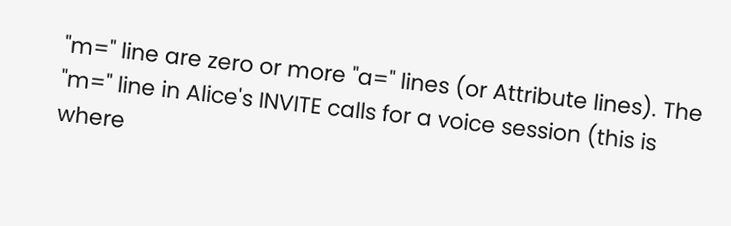"m=" line are zero or more "a=" lines (or Attribute lines). The "m=" line in Alice's INVITE calls for a voice session (this is where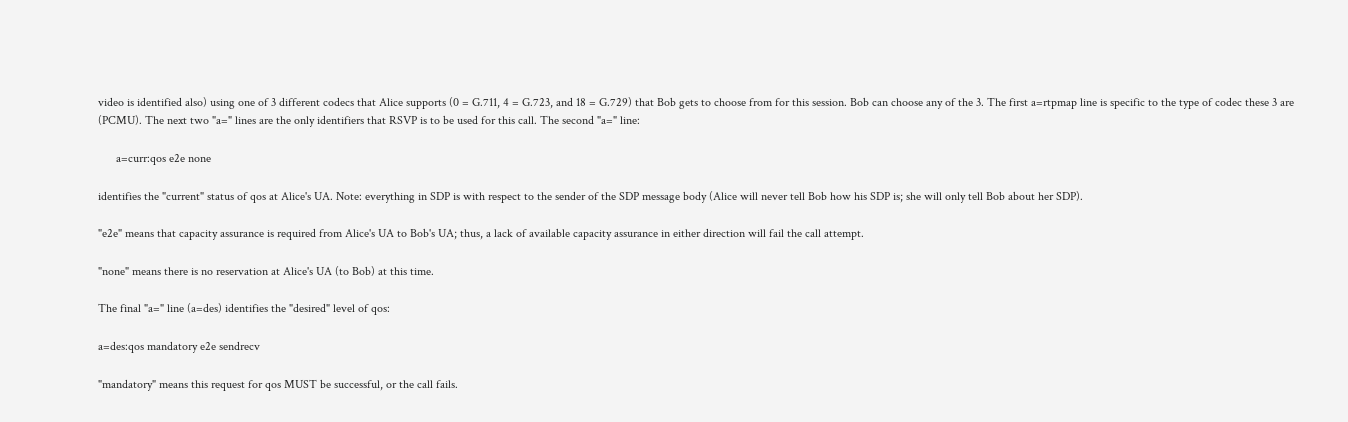video is identified also) using one of 3 different codecs that Alice supports (0 = G.711, 4 = G.723, and 18 = G.729) that Bob gets to choose from for this session. Bob can choose any of the 3. The first a=rtpmap line is specific to the type of codec these 3 are (PCMU). The next two "a=" lines are the only identifiers that RSVP is to be used for this call. The second "a=" line:

      a=curr:qos e2e none

identifies the "current" status of qos at Alice's UA. Note: everything in SDP is with respect to the sender of the SDP message body (Alice will never tell Bob how his SDP is; she will only tell Bob about her SDP).

"e2e" means that capacity assurance is required from Alice's UA to Bob's UA; thus, a lack of available capacity assurance in either direction will fail the call attempt.

"none" means there is no reservation at Alice's UA (to Bob) at this time.

The final "a=" line (a=des) identifies the "desired" level of qos:

a=des:qos mandatory e2e sendrecv

"mandatory" means this request for qos MUST be successful, or the call fails.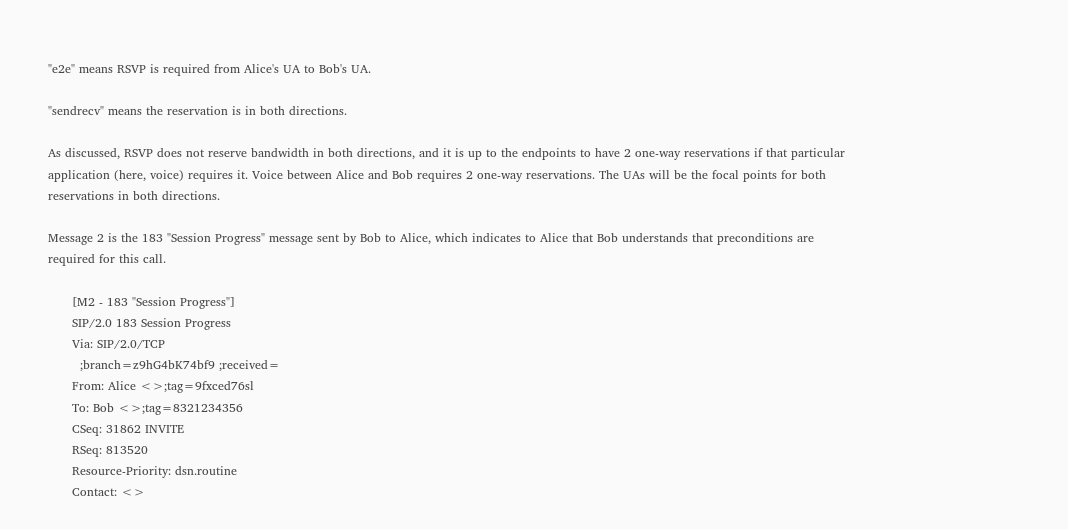"e2e" means RSVP is required from Alice's UA to Bob's UA.

"sendrecv" means the reservation is in both directions.

As discussed, RSVP does not reserve bandwidth in both directions, and it is up to the endpoints to have 2 one-way reservations if that particular application (here, voice) requires it. Voice between Alice and Bob requires 2 one-way reservations. The UAs will be the focal points for both reservations in both directions.

Message 2 is the 183 "Session Progress" message sent by Bob to Alice, which indicates to Alice that Bob understands that preconditions are required for this call.

      [M2 - 183 "Session Progress"]
      SIP/2.0 183 Session Progress
      Via: SIP/2.0/TCP
        ;branch=z9hG4bK74bf9 ;received=
      From: Alice <>;tag=9fxced76sl
      To: Bob <>;tag=8321234356
      CSeq: 31862 INVITE
      RSeq: 813520
      Resource-Priority: dsn.routine
      Contact: <>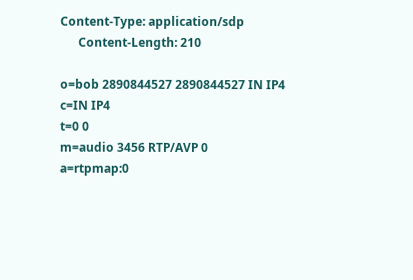Content-Type: application/sdp
      Content-Length: 210

o=bob 2890844527 2890844527 IN IP4
c=IN IP4
t=0 0
m=audio 3456 RTP/AVP 0
a=rtpmap:0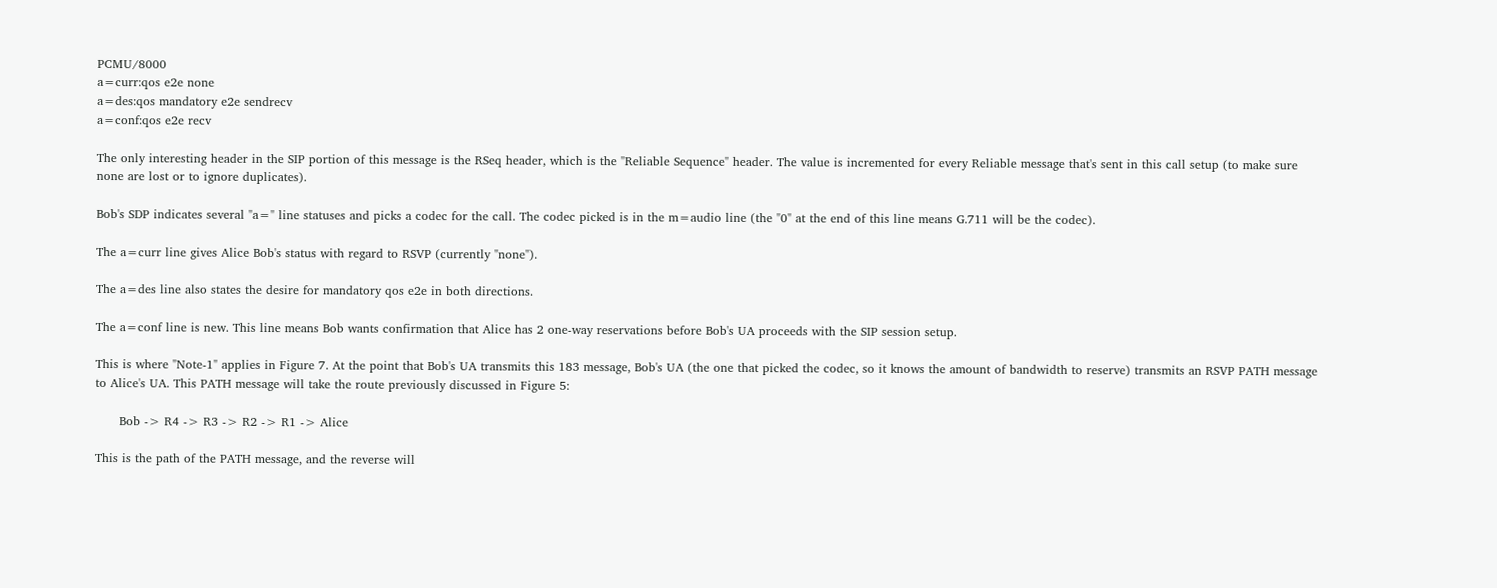PCMU/8000
a=curr:qos e2e none
a=des:qos mandatory e2e sendrecv
a=conf:qos e2e recv

The only interesting header in the SIP portion of this message is the RSeq header, which is the "Reliable Sequence" header. The value is incremented for every Reliable message that's sent in this call setup (to make sure none are lost or to ignore duplicates).

Bob's SDP indicates several "a=" line statuses and picks a codec for the call. The codec picked is in the m=audio line (the "0" at the end of this line means G.711 will be the codec).

The a=curr line gives Alice Bob's status with regard to RSVP (currently "none").

The a=des line also states the desire for mandatory qos e2e in both directions.

The a=conf line is new. This line means Bob wants confirmation that Alice has 2 one-way reservations before Bob's UA proceeds with the SIP session setup.

This is where "Note-1" applies in Figure 7. At the point that Bob's UA transmits this 183 message, Bob's UA (the one that picked the codec, so it knows the amount of bandwidth to reserve) transmits an RSVP PATH message to Alice's UA. This PATH message will take the route previously discussed in Figure 5:

      Bob -> R4 -> R3 -> R2 -> R1 -> Alice

This is the path of the PATH message, and the reverse will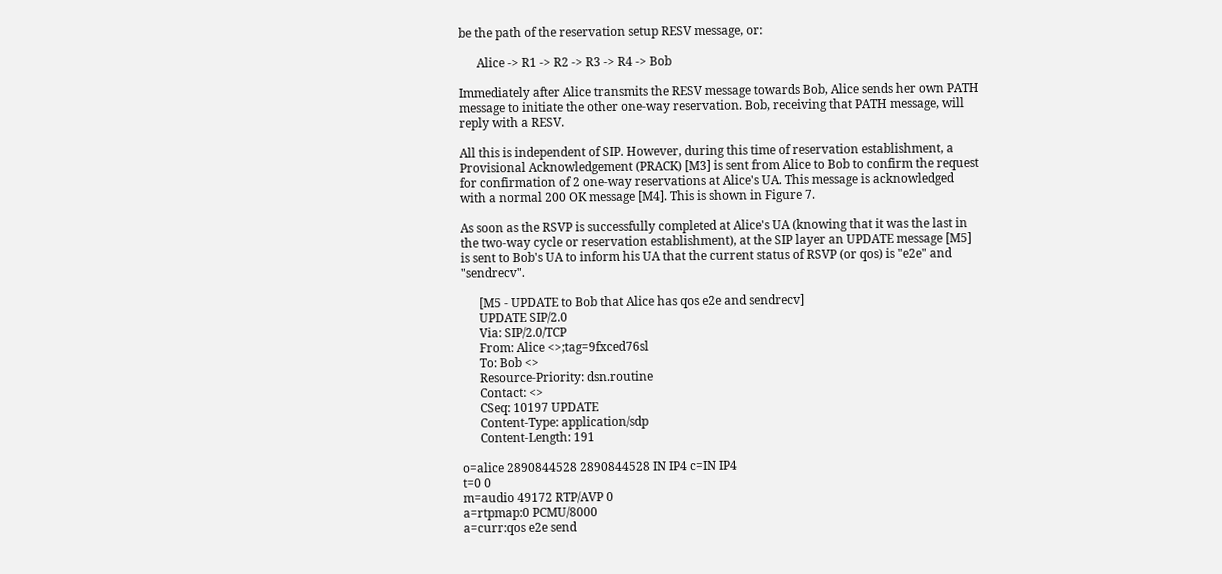be the path of the reservation setup RESV message, or:

      Alice -> R1 -> R2 -> R3 -> R4 -> Bob

Immediately after Alice transmits the RESV message towards Bob, Alice sends her own PATH message to initiate the other one-way reservation. Bob, receiving that PATH message, will reply with a RESV.

All this is independent of SIP. However, during this time of reservation establishment, a Provisional Acknowledgement (PRACK) [M3] is sent from Alice to Bob to confirm the request for confirmation of 2 one-way reservations at Alice's UA. This message is acknowledged with a normal 200 OK message [M4]. This is shown in Figure 7.

As soon as the RSVP is successfully completed at Alice's UA (knowing that it was the last in the two-way cycle or reservation establishment), at the SIP layer an UPDATE message [M5] is sent to Bob's UA to inform his UA that the current status of RSVP (or qos) is "e2e" and "sendrecv".

      [M5 - UPDATE to Bob that Alice has qos e2e and sendrecv]
      UPDATE SIP/2.0
      Via: SIP/2.0/TCP
      From: Alice <>;tag=9fxced76sl
      To: Bob <>
      Resource-Priority: dsn.routine
      Contact: <>
      CSeq: 10197 UPDATE
      Content-Type: application/sdp
      Content-Length: 191

o=alice 2890844528 2890844528 IN IP4 c=IN IP4
t=0 0
m=audio 49172 RTP/AVP 0
a=rtpmap:0 PCMU/8000
a=curr:qos e2e send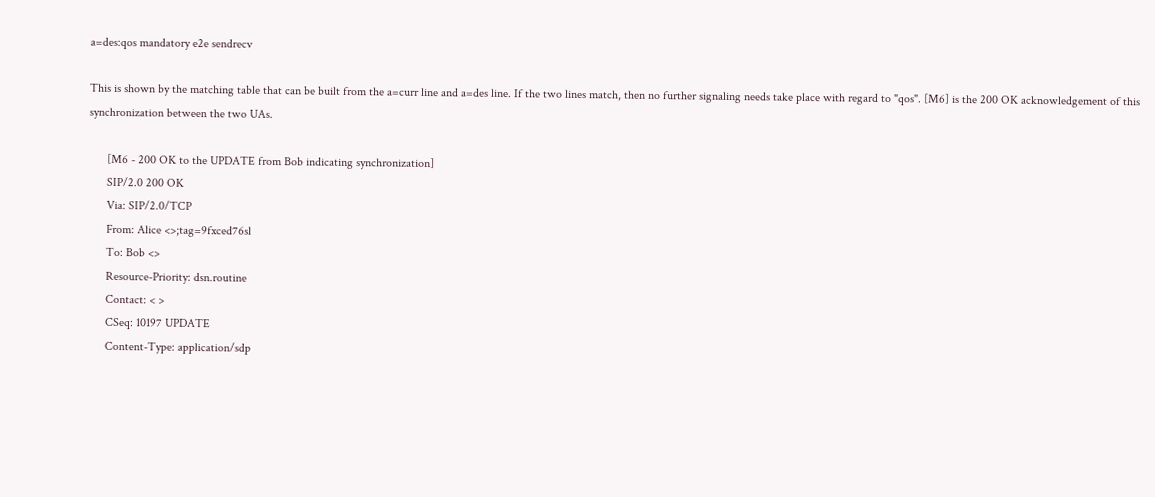a=des:qos mandatory e2e sendrecv

This is shown by the matching table that can be built from the a=curr line and a=des line. If the two lines match, then no further signaling needs take place with regard to "qos". [M6] is the 200 OK acknowledgement of this synchronization between the two UAs.

      [M6 - 200 OK to the UPDATE from Bob indicating synchronization]
      SIP/2.0 200 OK
      Via: SIP/2.0/TCP
      From: Alice <>;tag=9fxced76sl
      To: Bob <>
      Resource-Priority: dsn.routine
      Contact: < >
      CSeq: 10197 UPDATE
      Content-Type: application/sdp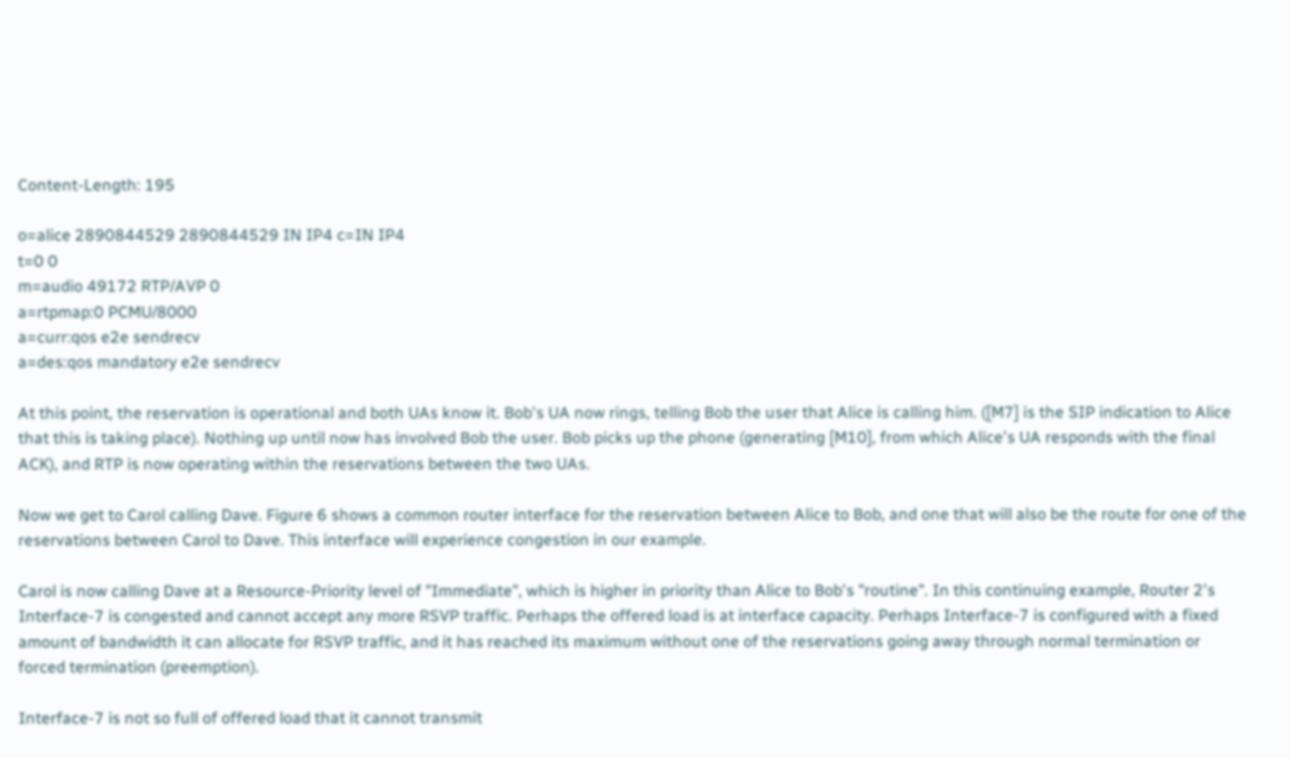Content-Length: 195

o=alice 2890844529 2890844529 IN IP4 c=IN IP4
t=0 0
m=audio 49172 RTP/AVP 0
a=rtpmap:0 PCMU/8000
a=curr:qos e2e sendrecv
a=des:qos mandatory e2e sendrecv

At this point, the reservation is operational and both UAs know it. Bob's UA now rings, telling Bob the user that Alice is calling him. ([M7] is the SIP indication to Alice that this is taking place). Nothing up until now has involved Bob the user. Bob picks up the phone (generating [M10], from which Alice's UA responds with the final ACK), and RTP is now operating within the reservations between the two UAs.

Now we get to Carol calling Dave. Figure 6 shows a common router interface for the reservation between Alice to Bob, and one that will also be the route for one of the reservations between Carol to Dave. This interface will experience congestion in our example.

Carol is now calling Dave at a Resource-Priority level of "Immediate", which is higher in priority than Alice to Bob's "routine". In this continuing example, Router 2's Interface-7 is congested and cannot accept any more RSVP traffic. Perhaps the offered load is at interface capacity. Perhaps Interface-7 is configured with a fixed amount of bandwidth it can allocate for RSVP traffic, and it has reached its maximum without one of the reservations going away through normal termination or forced termination (preemption).

Interface-7 is not so full of offered load that it cannot transmit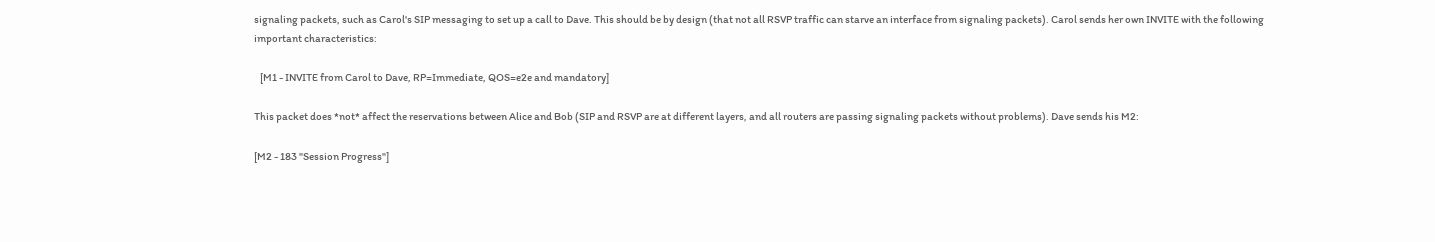signaling packets, such as Carol's SIP messaging to set up a call to Dave. This should be by design (that not all RSVP traffic can starve an interface from signaling packets). Carol sends her own INVITE with the following important characteristics:

   [M1 - INVITE from Carol to Dave, RP=Immediate, QOS=e2e and mandatory]

This packet does *not* affect the reservations between Alice and Bob (SIP and RSVP are at different layers, and all routers are passing signaling packets without problems). Dave sends his M2:

[M2 - 183 "Session Progress"]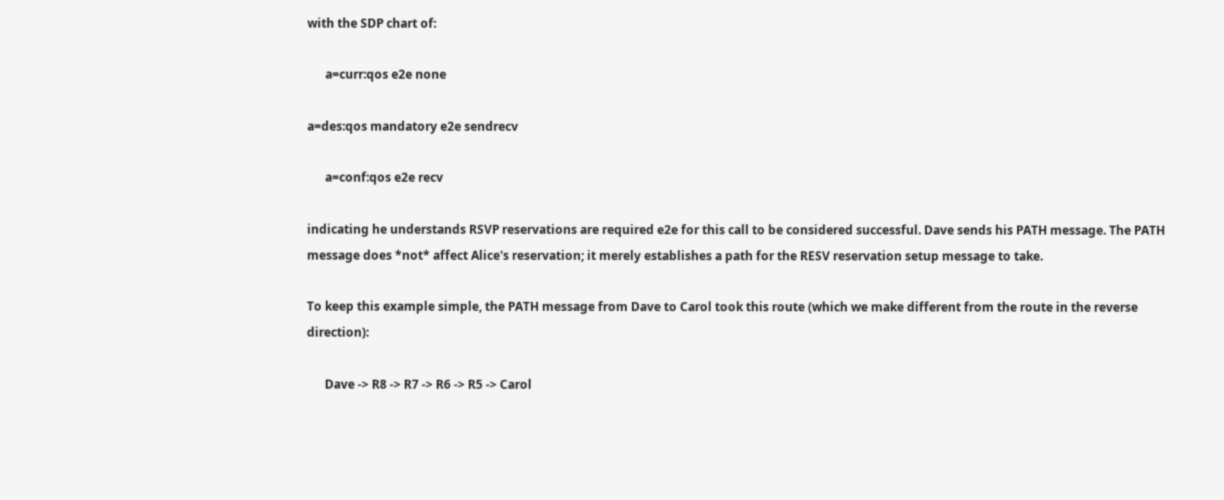with the SDP chart of:

      a=curr:qos e2e none

a=des:qos mandatory e2e sendrecv

      a=conf:qos e2e recv

indicating he understands RSVP reservations are required e2e for this call to be considered successful. Dave sends his PATH message. The PATH message does *not* affect Alice's reservation; it merely establishes a path for the RESV reservation setup message to take.

To keep this example simple, the PATH message from Dave to Carol took this route (which we make different from the route in the reverse direction):

      Dave -> R8 -> R7 -> R6 -> R5 -> Carol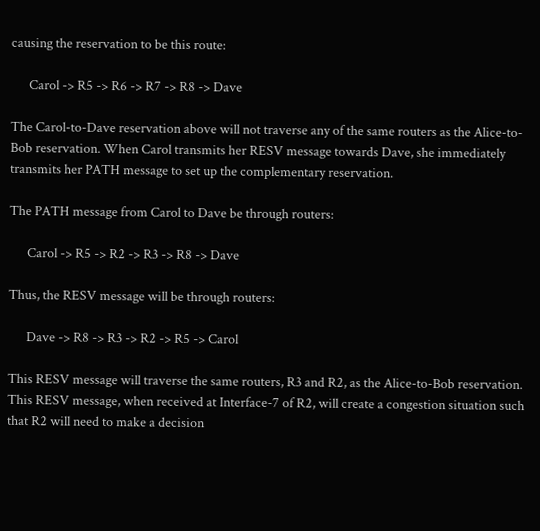causing the reservation to be this route:

      Carol -> R5 -> R6 -> R7 -> R8 -> Dave

The Carol-to-Dave reservation above will not traverse any of the same routers as the Alice-to-Bob reservation. When Carol transmits her RESV message towards Dave, she immediately transmits her PATH message to set up the complementary reservation.

The PATH message from Carol to Dave be through routers:

      Carol -> R5 -> R2 -> R3 -> R8 -> Dave

Thus, the RESV message will be through routers:

      Dave -> R8 -> R3 -> R2 -> R5 -> Carol

This RESV message will traverse the same routers, R3 and R2, as the Alice-to-Bob reservation. This RESV message, when received at Interface-7 of R2, will create a congestion situation such that R2 will need to make a decision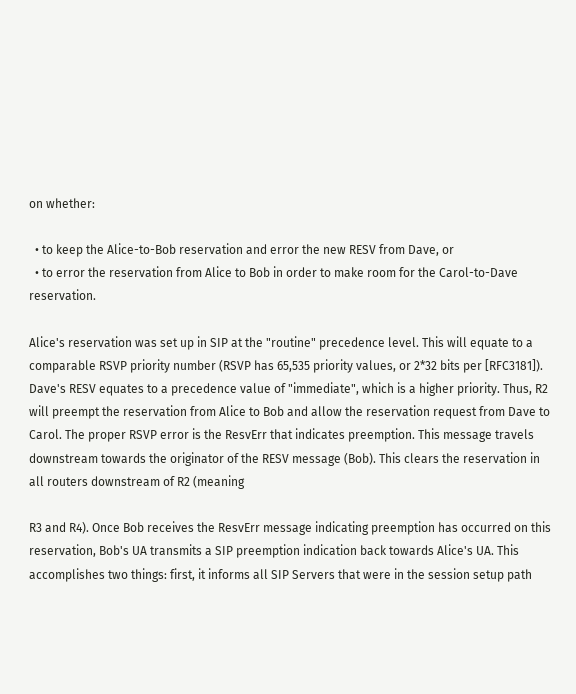on whether:

  • to keep the Alice-to-Bob reservation and error the new RESV from Dave, or
  • to error the reservation from Alice to Bob in order to make room for the Carol-to-Dave reservation.

Alice's reservation was set up in SIP at the "routine" precedence level. This will equate to a comparable RSVP priority number (RSVP has 65,535 priority values, or 2*32 bits per [RFC3181]). Dave's RESV equates to a precedence value of "immediate", which is a higher priority. Thus, R2 will preempt the reservation from Alice to Bob and allow the reservation request from Dave to Carol. The proper RSVP error is the ResvErr that indicates preemption. This message travels downstream towards the originator of the RESV message (Bob). This clears the reservation in all routers downstream of R2 (meaning

R3 and R4). Once Bob receives the ResvErr message indicating preemption has occurred on this reservation, Bob's UA transmits a SIP preemption indication back towards Alice's UA. This accomplishes two things: first, it informs all SIP Servers that were in the session setup path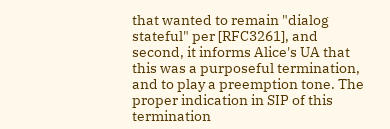that wanted to remain "dialog stateful" per [RFC3261], and second, it informs Alice's UA that this was a purposeful termination, and to play a preemption tone. The proper indication in SIP of this termination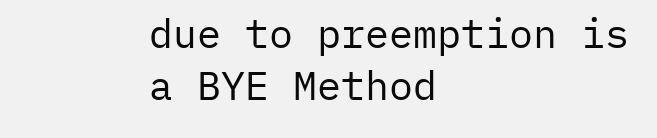due to preemption is a BYE Method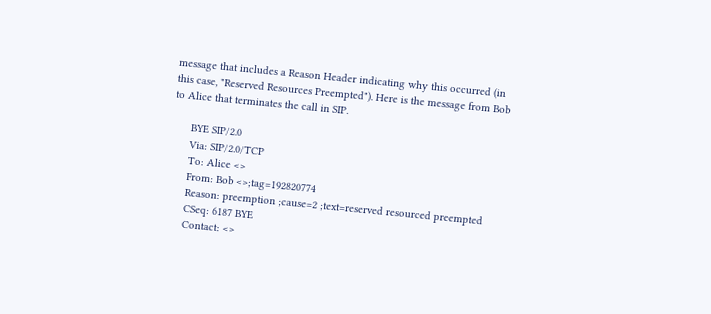message that includes a Reason Header indicating why this occurred (in this case, "Reserved Resources Preempted"). Here is the message from Bob to Alice that terminates the call in SIP.

      BYE SIP/2.0
      Via: SIP/2.0/TCP
      To: Alice <>
      From: Bob <>;tag=192820774
      Reason: preemption ;cause=2 ;text=reserved resourced preempted
      CSeq: 6187 BYE
      Contact: <>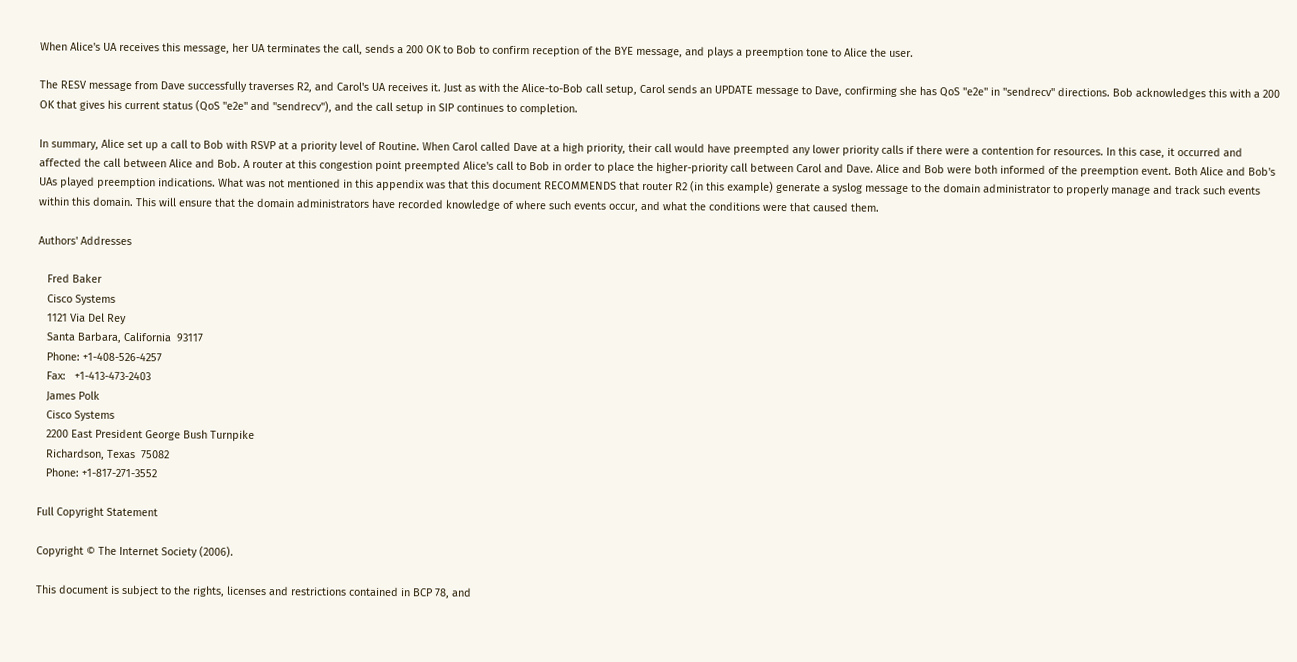When Alice's UA receives this message, her UA terminates the call, sends a 200 OK to Bob to confirm reception of the BYE message, and plays a preemption tone to Alice the user.

The RESV message from Dave successfully traverses R2, and Carol's UA receives it. Just as with the Alice-to-Bob call setup, Carol sends an UPDATE message to Dave, confirming she has QoS "e2e" in "sendrecv" directions. Bob acknowledges this with a 200 OK that gives his current status (QoS "e2e" and "sendrecv"), and the call setup in SIP continues to completion.

In summary, Alice set up a call to Bob with RSVP at a priority level of Routine. When Carol called Dave at a high priority, their call would have preempted any lower priority calls if there were a contention for resources. In this case, it occurred and affected the call between Alice and Bob. A router at this congestion point preempted Alice's call to Bob in order to place the higher-priority call between Carol and Dave. Alice and Bob were both informed of the preemption event. Both Alice and Bob's UAs played preemption indications. What was not mentioned in this appendix was that this document RECOMMENDS that router R2 (in this example) generate a syslog message to the domain administrator to properly manage and track such events within this domain. This will ensure that the domain administrators have recorded knowledge of where such events occur, and what the conditions were that caused them.

Authors' Addresses

   Fred Baker
   Cisco Systems
   1121 Via Del Rey
   Santa Barbara, California  93117
   Phone: +1-408-526-4257
   Fax:   +1-413-473-2403
   James Polk
   Cisco Systems
   2200 East President George Bush Turnpike
   Richardson, Texas  75082
   Phone: +1-817-271-3552

Full Copyright Statement

Copyright © The Internet Society (2006).

This document is subject to the rights, licenses and restrictions contained in BCP 78, and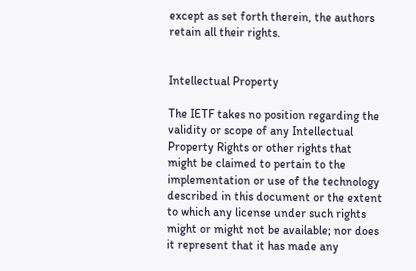except as set forth therein, the authors retain all their rights.


Intellectual Property

The IETF takes no position regarding the validity or scope of any Intellectual Property Rights or other rights that might be claimed to pertain to the implementation or use of the technology described in this document or the extent to which any license under such rights might or might not be available; nor does it represent that it has made any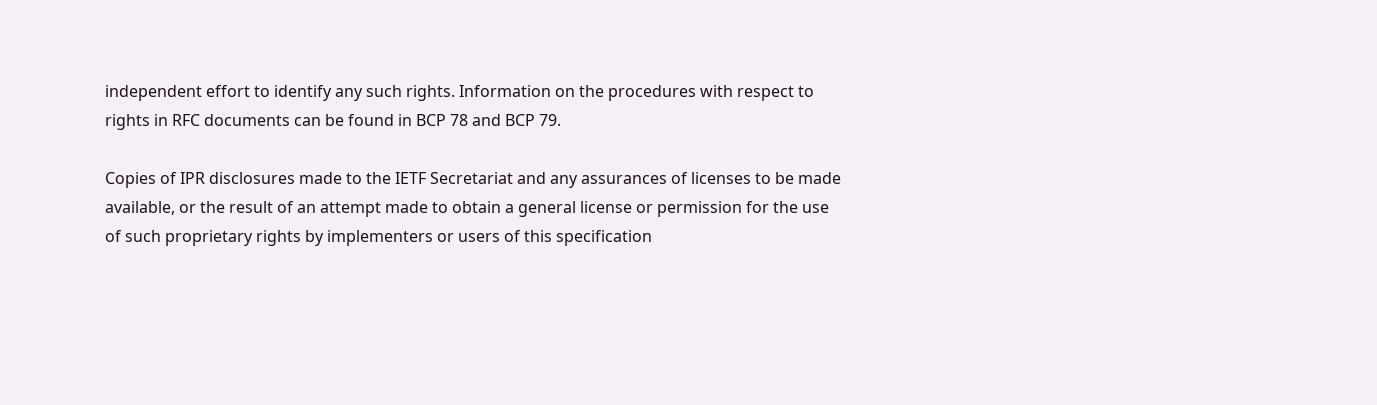independent effort to identify any such rights. Information on the procedures with respect to rights in RFC documents can be found in BCP 78 and BCP 79.

Copies of IPR disclosures made to the IETF Secretariat and any assurances of licenses to be made available, or the result of an attempt made to obtain a general license or permission for the use of such proprietary rights by implementers or users of this specification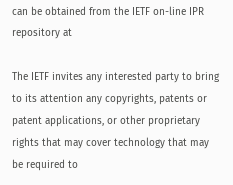can be obtained from the IETF on-line IPR repository at

The IETF invites any interested party to bring to its attention any copyrights, patents or patent applications, or other proprietary rights that may cover technology that may be required to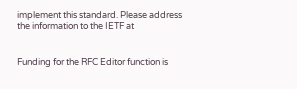implement this standard. Please address the information to the IETF at


Funding for the RFC Editor function is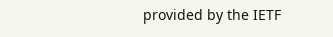provided by the IETF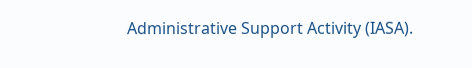Administrative Support Activity (IASA).